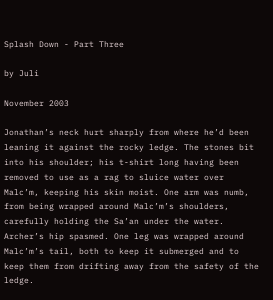Splash Down - Part Three

by Juli

November 2003

Jonathan’s neck hurt sharply from where he’d been leaning it against the rocky ledge. The stones bit into his shoulder; his t-shirt long having been removed to use as a rag to sluice water over Malc’m, keeping his skin moist. One arm was numb, from being wrapped around Malc’m’s shoulders, carefully holding the Sa’an under the water. Archer’s hip spasmed. One leg was wrapped around Malc’m’s tail, both to keep it submerged and to keep them from drifting away from the safety of the ledge.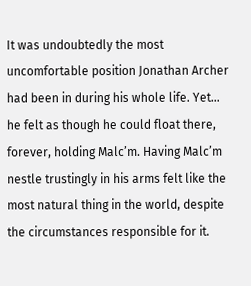It was undoubtedly the most uncomfortable position Jonathan Archer had been in during his whole life. Yet… he felt as though he could float there, forever, holding Malc’m. Having Malc’m nestle trustingly in his arms felt like the most natural thing in the world, despite the circumstances responsible for it.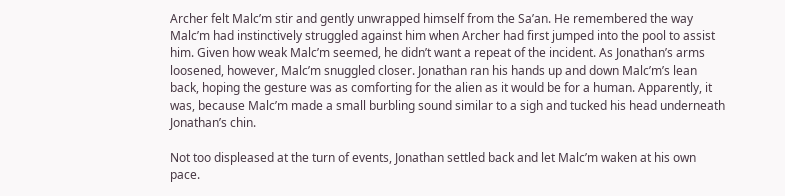Archer felt Malc’m stir and gently unwrapped himself from the Sa’an. He remembered the way Malc’m had instinctively struggled against him when Archer had first jumped into the pool to assist him. Given how weak Malc’m seemed, he didn’t want a repeat of the incident. As Jonathan’s arms loosened, however, Malc’m snuggled closer. Jonathan ran his hands up and down Malc’m’s lean back, hoping the gesture was as comforting for the alien as it would be for a human. Apparently, it was, because Malc’m made a small burbling sound similar to a sigh and tucked his head underneath Jonathan’s chin.

Not too displeased at the turn of events, Jonathan settled back and let Malc’m waken at his own pace.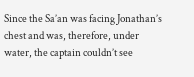Since the Sa’an was facing Jonathan’s chest and was, therefore, under water, the captain couldn’t see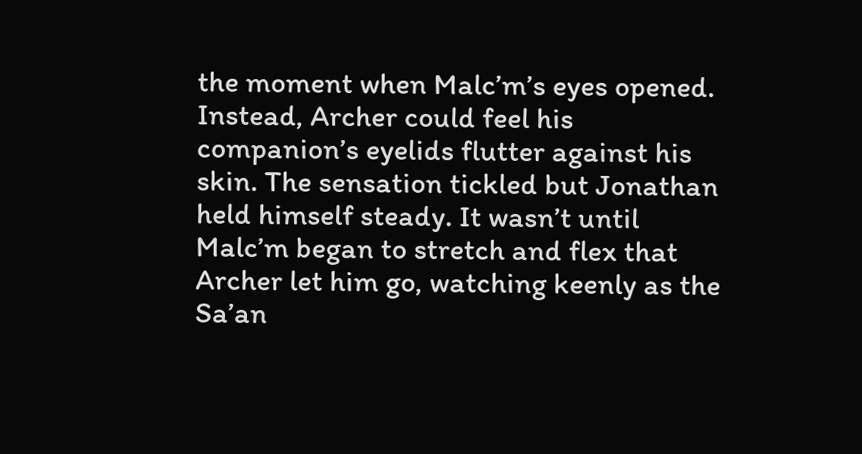the moment when Malc’m’s eyes opened. Instead, Archer could feel his companion’s eyelids flutter against his skin. The sensation tickled but Jonathan held himself steady. It wasn’t until Malc’m began to stretch and flex that Archer let him go, watching keenly as the Sa’an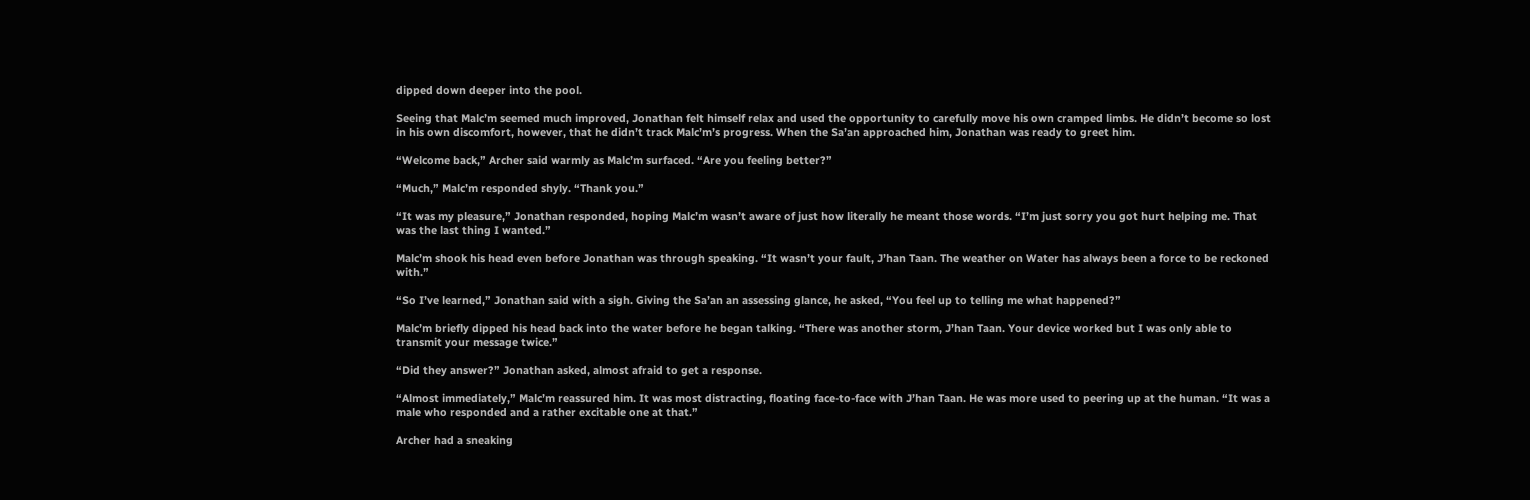dipped down deeper into the pool.

Seeing that Malc’m seemed much improved, Jonathan felt himself relax and used the opportunity to carefully move his own cramped limbs. He didn’t become so lost in his own discomfort, however, that he didn’t track Malc’m’s progress. When the Sa’an approached him, Jonathan was ready to greet him.

“Welcome back,” Archer said warmly as Malc’m surfaced. “Are you feeling better?”

“Much,” Malc’m responded shyly. “Thank you.”

“It was my pleasure,” Jonathan responded, hoping Malc’m wasn’t aware of just how literally he meant those words. “I’m just sorry you got hurt helping me. That was the last thing I wanted.”

Malc’m shook his head even before Jonathan was through speaking. “It wasn’t your fault, J’han Taan. The weather on Water has always been a force to be reckoned with.”

“So I’ve learned,” Jonathan said with a sigh. Giving the Sa’an an assessing glance, he asked, “You feel up to telling me what happened?”

Malc’m briefly dipped his head back into the water before he began talking. “There was another storm, J’han Taan. Your device worked but I was only able to transmit your message twice.”

“Did they answer?” Jonathan asked, almost afraid to get a response.

“Almost immediately,” Malc’m reassured him. It was most distracting, floating face-to-face with J’han Taan. He was more used to peering up at the human. “It was a male who responded and a rather excitable one at that.”

Archer had a sneaking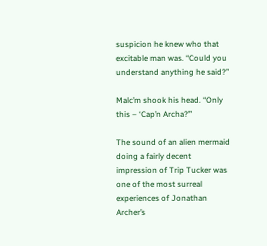suspicion he knew who that excitable man was. “Could you understand anything he said?”

Malc’m shook his head. “Only this – ‘Cap’n Archa?’”

The sound of an alien mermaid doing a fairly decent impression of Trip Tucker was one of the most surreal experiences of Jonathan Archer’s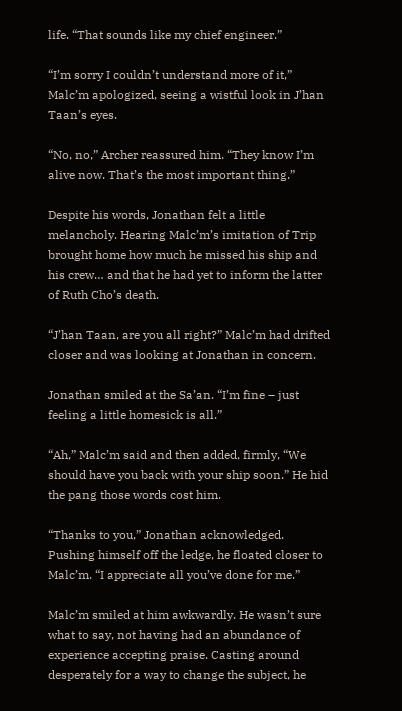life. “That sounds like my chief engineer.”

“I’m sorry I couldn’t understand more of it,” Malc’m apologized, seeing a wistful look in J’han Taan’s eyes.

“No, no,” Archer reassured him. “They know I’m alive now. That’s the most important thing.”

Despite his words, Jonathan felt a little melancholy. Hearing Malc’m’s imitation of Trip brought home how much he missed his ship and his crew… and that he had yet to inform the latter of Ruth Cho’s death.

“J’han Taan, are you all right?” Malc’m had drifted closer and was looking at Jonathan in concern.

Jonathan smiled at the Sa’an. “I’m fine – just feeling a little homesick is all.”

“Ah,” Malc’m said and then added, firmly, “We should have you back with your ship soon.” He hid the pang those words cost him.

“Thanks to you,” Jonathan acknowledged. Pushing himself off the ledge, he floated closer to Malc’m. “I appreciate all you’ve done for me.”

Malc’m smiled at him awkwardly. He wasn’t sure what to say, not having had an abundance of experience accepting praise. Casting around desperately for a way to change the subject, he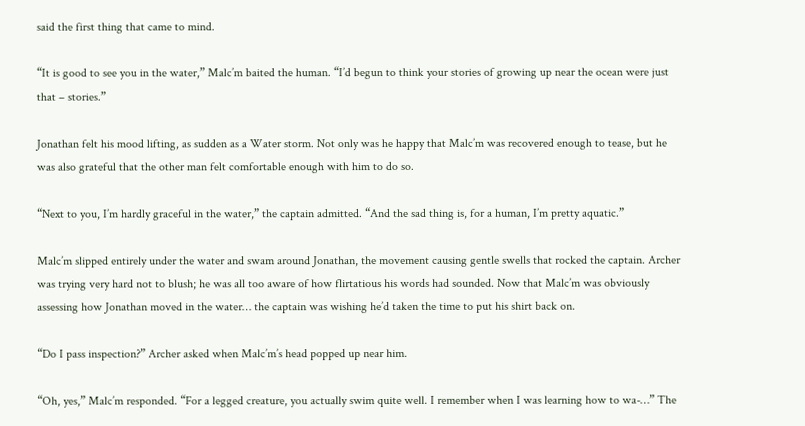said the first thing that came to mind.

“It is good to see you in the water,” Malc’m baited the human. “I’d begun to think your stories of growing up near the ocean were just that – stories.”

Jonathan felt his mood lifting, as sudden as a Water storm. Not only was he happy that Malc’m was recovered enough to tease, but he was also grateful that the other man felt comfortable enough with him to do so.

“Next to you, I’m hardly graceful in the water,” the captain admitted. “And the sad thing is, for a human, I’m pretty aquatic.”

Malc’m slipped entirely under the water and swam around Jonathan, the movement causing gentle swells that rocked the captain. Archer was trying very hard not to blush; he was all too aware of how flirtatious his words had sounded. Now that Malc’m was obviously assessing how Jonathan moved in the water… the captain was wishing he’d taken the time to put his shirt back on.

“Do I pass inspection?” Archer asked when Malc’m’s head popped up near him.

“Oh, yes,” Malc’m responded. “For a legged creature, you actually swim quite well. I remember when I was learning how to wa-…” The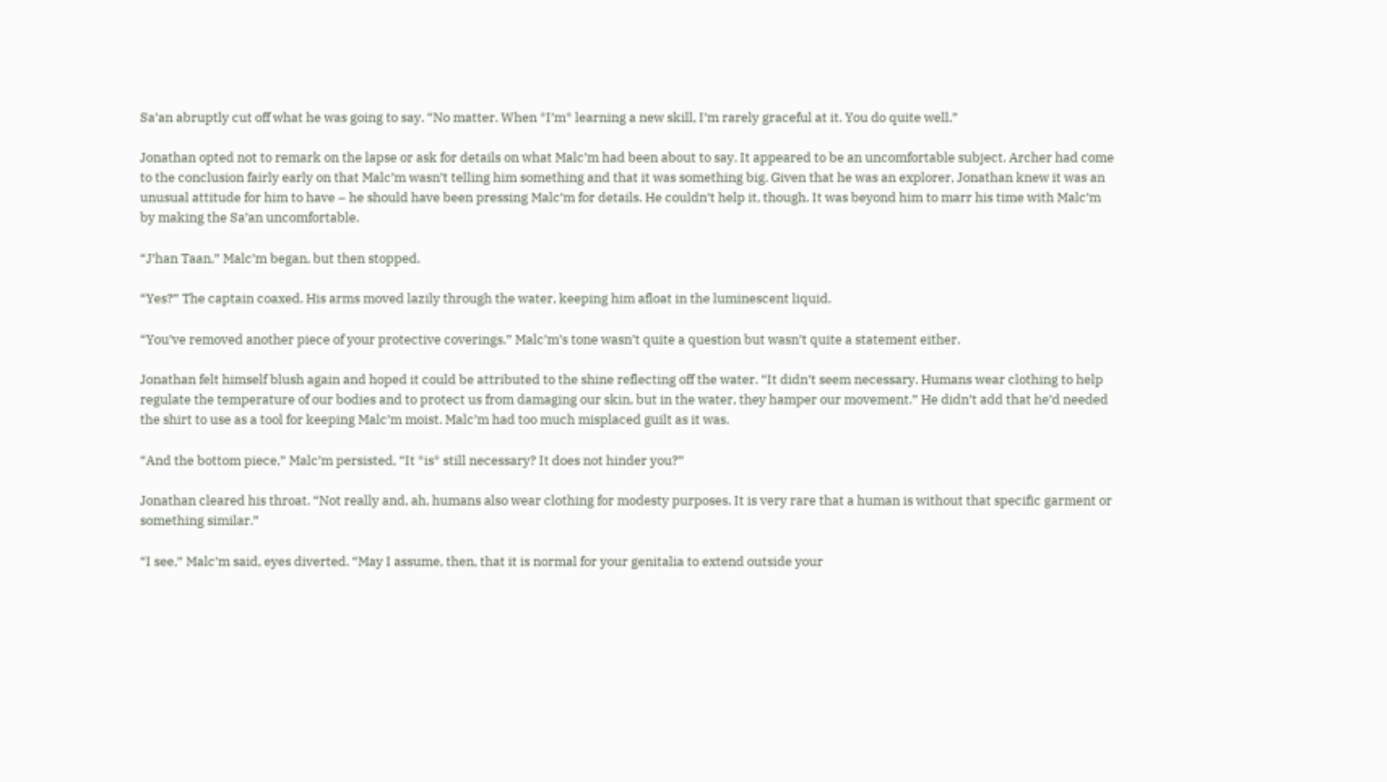Sa’an abruptly cut off what he was going to say. “No matter. When *I’m* learning a new skill, I’m rarely graceful at it. You do quite well.”

Jonathan opted not to remark on the lapse or ask for details on what Malc’m had been about to say. It appeared to be an uncomfortable subject. Archer had come to the conclusion fairly early on that Malc’m wasn’t telling him something and that it was something big. Given that he was an explorer, Jonathan knew it was an unusual attitude for him to have – he should have been pressing Malc’m for details. He couldn’t help it, though. It was beyond him to marr his time with Malc’m by making the Sa’an uncomfortable.

“J’han Taan,” Malc’m began, but then stopped.

“Yes?” The captain coaxed. His arms moved lazily through the water, keeping him afloat in the luminescent liquid.

“You’ve removed another piece of your protective coverings.” Malc’m’s tone wasn’t quite a question but wasn’t quite a statement either.

Jonathan felt himself blush again and hoped it could be attributed to the shine reflecting off the water. “It didn’t seem necessary. Humans wear clothing to help regulate the temperature of our bodies and to protect us from damaging our skin, but in the water, they hamper our movement.” He didn’t add that he’d needed the shirt to use as a tool for keeping Malc’m moist. Malc’m had too much misplaced guilt as it was.

“And the bottom piece,” Malc’m persisted, “It *is* still necessary? It does not hinder you?”

Jonathan cleared his throat. “Not really and, ah, humans also wear clothing for modesty purposes. It is very rare that a human is without that specific garment or something similar.”

“I see,” Malc’m said, eyes diverted. “May I assume, then, that it is normal for your genitalia to extend outside your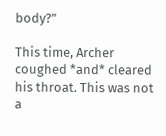body?”

This time, Archer coughed *and* cleared his throat. This was not a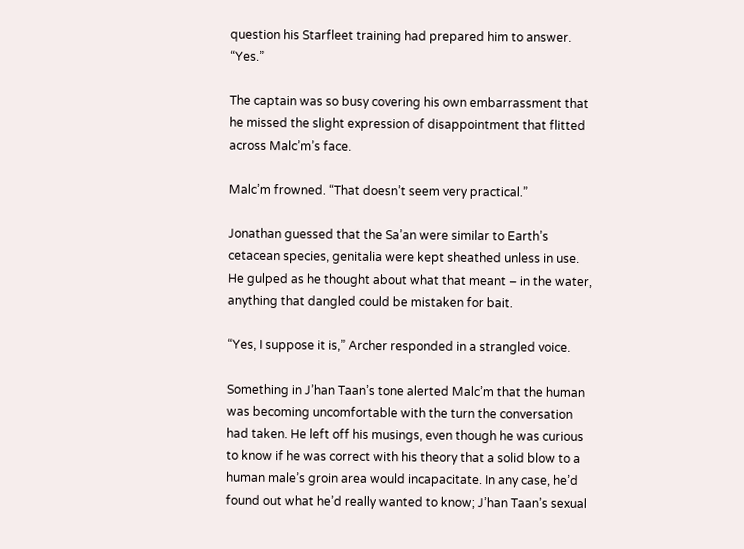question his Starfleet training had prepared him to answer. “Yes.”

The captain was so busy covering his own embarrassment that he missed the slight expression of disappointment that flitted across Malc’m’s face.

Malc’m frowned. “That doesn’t seem very practical.”

Jonathan guessed that the Sa’an were similar to Earth’s cetacean species, genitalia were kept sheathed unless in use. He gulped as he thought about what that meant – in the water, anything that dangled could be mistaken for bait.

“Yes, I suppose it is,” Archer responded in a strangled voice.

Something in J’han Taan’s tone alerted Malc’m that the human was becoming uncomfortable with the turn the conversation had taken. He left off his musings, even though he was curious to know if he was correct with his theory that a solid blow to a human male’s groin area would incapacitate. In any case, he’d found out what he’d really wanted to know; J’han Taan’s sexual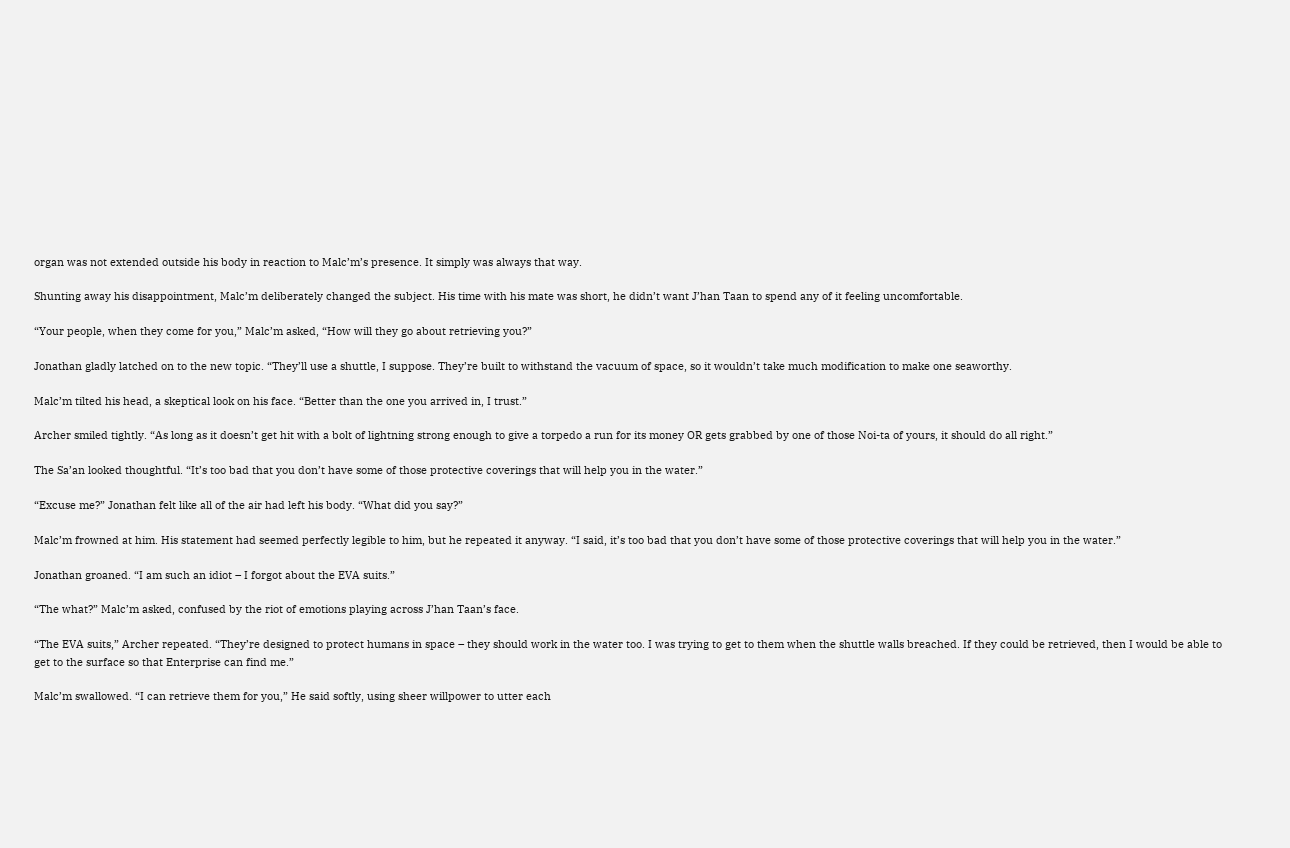organ was not extended outside his body in reaction to Malc’m’s presence. It simply was always that way.

Shunting away his disappointment, Malc’m deliberately changed the subject. His time with his mate was short, he didn’t want J’han Taan to spend any of it feeling uncomfortable.

“Your people, when they come for you,” Malc’m asked, “How will they go about retrieving you?”

Jonathan gladly latched on to the new topic. “They’ll use a shuttle, I suppose. They’re built to withstand the vacuum of space, so it wouldn’t take much modification to make one seaworthy.

Malc’m tilted his head, a skeptical look on his face. “Better than the one you arrived in, I trust.”

Archer smiled tightly. “As long as it doesn’t get hit with a bolt of lightning strong enough to give a torpedo a run for its money OR gets grabbed by one of those Noi-ta of yours, it should do all right.”

The Sa’an looked thoughtful. “It’s too bad that you don’t have some of those protective coverings that will help you in the water.”

“Excuse me?” Jonathan felt like all of the air had left his body. “What did you say?”

Malc’m frowned at him. His statement had seemed perfectly legible to him, but he repeated it anyway. “I said, it’s too bad that you don’t have some of those protective coverings that will help you in the water.”

Jonathan groaned. “I am such an idiot – I forgot about the EVA suits.”

“The what?” Malc’m asked, confused by the riot of emotions playing across J’han Taan’s face.

“The EVA suits,” Archer repeated. “They’re designed to protect humans in space – they should work in the water too. I was trying to get to them when the shuttle walls breached. If they could be retrieved, then I would be able to get to the surface so that Enterprise can find me.”

Malc’m swallowed. “I can retrieve them for you,” He said softly, using sheer willpower to utter each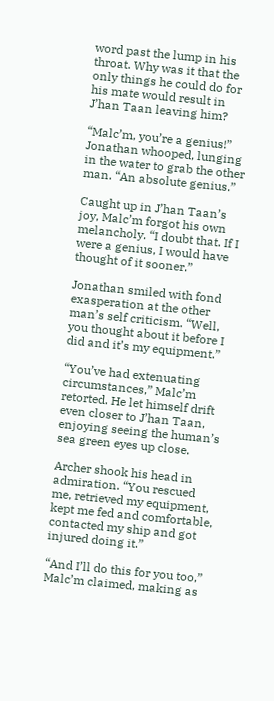word past the lump in his throat. Why was it that the only things he could do for his mate would result in J’han Taan leaving him?

“Malc’m, you’re a genius!” Jonathan whooped, lunging in the water to grab the other man. “An absolute genius.”

Caught up in J’han Taan’s joy, Malc’m forgot his own melancholy. “I doubt that. If I were a genius, I would have thought of it sooner.”

Jonathan smiled with fond exasperation at the other man’s self criticism. “Well, you thought about it before I did and it’s my equipment.”

“You’ve had extenuating circumstances,” Malc’m retorted. He let himself drift even closer to J’han Taan, enjoying seeing the human’s sea green eyes up close.

Archer shook his head in admiration. “You rescued me, retrieved my equipment, kept me fed and comfortable, contacted my ship and got injured doing it.”

“And I’ll do this for you too,” Malc’m claimed, making as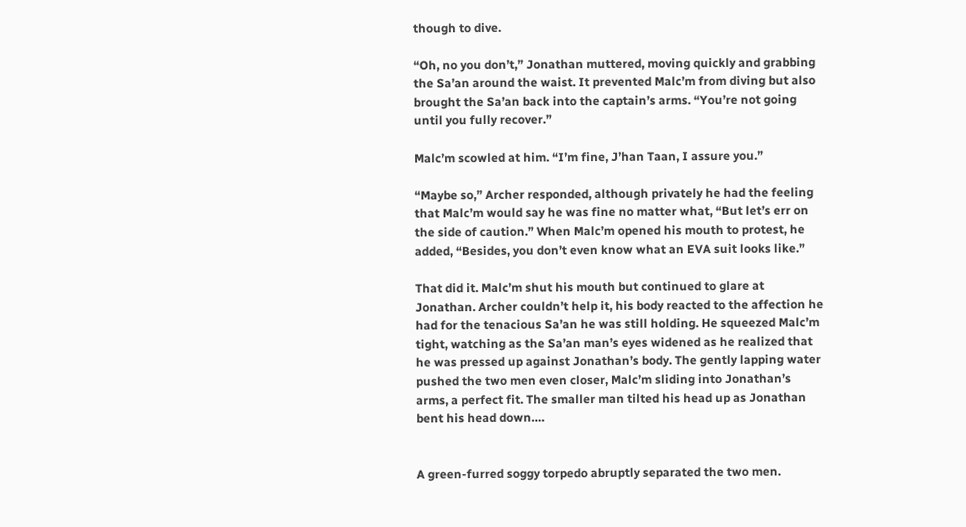though to dive.

“Oh, no you don’t,” Jonathan muttered, moving quickly and grabbing the Sa’an around the waist. It prevented Malc’m from diving but also brought the Sa’an back into the captain’s arms. “You’re not going until you fully recover.”

Malc’m scowled at him. “I’m fine, J’han Taan, I assure you.”

“Maybe so,” Archer responded, although privately he had the feeling that Malc’m would say he was fine no matter what, “But let’s err on the side of caution.” When Malc’m opened his mouth to protest, he added, “Besides, you don’t even know what an EVA suit looks like.”

That did it. Malc’m shut his mouth but continued to glare at Jonathan. Archer couldn’t help it, his body reacted to the affection he had for the tenacious Sa’an he was still holding. He squeezed Malc’m tight, watching as the Sa’an man’s eyes widened as he realized that he was pressed up against Jonathan’s body. The gently lapping water pushed the two men even closer, Malc’m sliding into Jonathan’s arms, a perfect fit. The smaller man tilted his head up as Jonathan bent his head down….


A green-furred soggy torpedo abruptly separated the two men.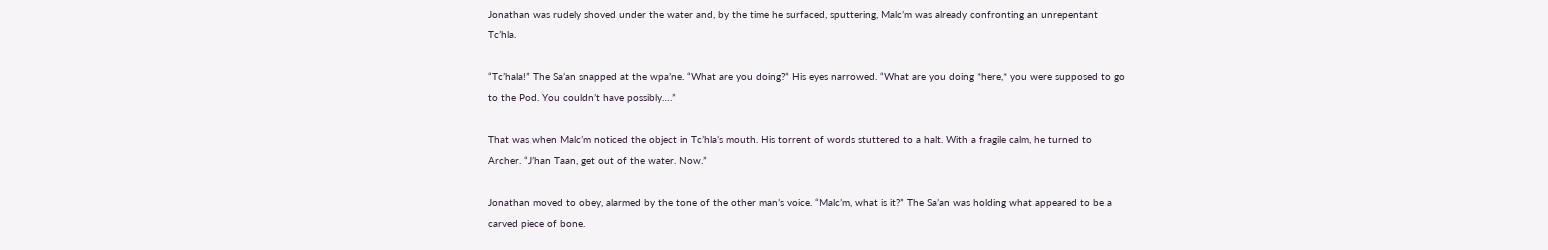Jonathan was rudely shoved under the water and, by the time he surfaced, sputtering, Malc’m was already confronting an unrepentant Tc’hla.

“Tc’hala!” The Sa’an snapped at the wpa’ne. “What are you doing?” His eyes narrowed. “What are you doing *here,* you were supposed to go to the Pod. You couldn’t have possibly….”

That was when Malc’m noticed the object in Tc’hla’s mouth. His torrent of words stuttered to a halt. With a fragile calm, he turned to Archer. “J’han Taan, get out of the water. Now.”

Jonathan moved to obey, alarmed by the tone of the other man’s voice. “Malc’m, what is it?” The Sa’an was holding what appeared to be a carved piece of bone.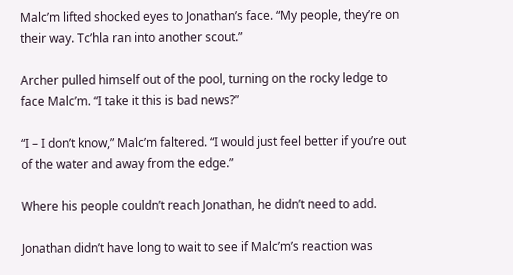Malc’m lifted shocked eyes to Jonathan’s face. “My people, they’re on their way. Tc’hla ran into another scout.”

Archer pulled himself out of the pool, turning on the rocky ledge to face Malc’m. “I take it this is bad news?”

“I – I don’t know,” Malc’m faltered. “I would just feel better if you’re out of the water and away from the edge.”

Where his people couldn’t reach Jonathan, he didn’t need to add.

Jonathan didn’t have long to wait to see if Malc’m’s reaction was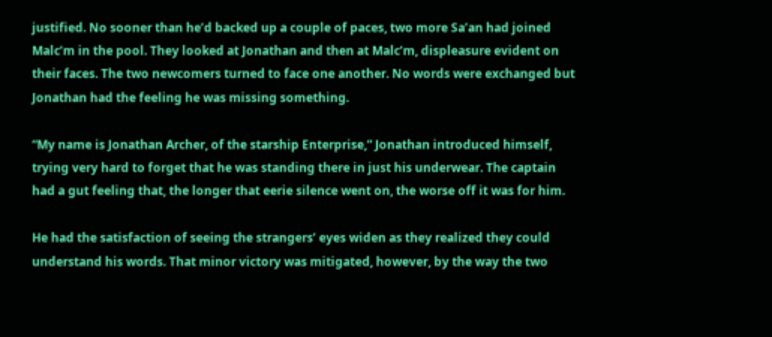justified. No sooner than he’d backed up a couple of paces, two more Sa’an had joined Malc’m in the pool. They looked at Jonathan and then at Malc’m, displeasure evident on their faces. The two newcomers turned to face one another. No words were exchanged but Jonathan had the feeling he was missing something.

“My name is Jonathan Archer, of the starship Enterprise,” Jonathan introduced himself, trying very hard to forget that he was standing there in just his underwear. The captain had a gut feeling that, the longer that eerie silence went on, the worse off it was for him.

He had the satisfaction of seeing the strangers’ eyes widen as they realized they could understand his words. That minor victory was mitigated, however, by the way the two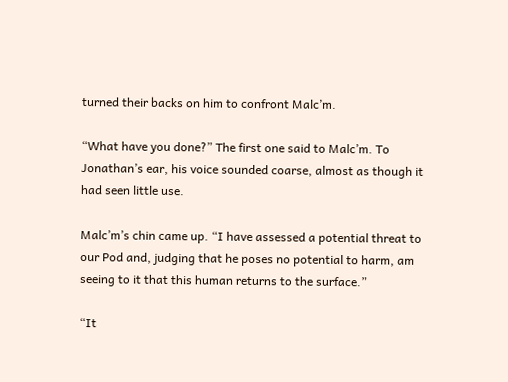turned their backs on him to confront Malc’m.

“What have you done?” The first one said to Malc’m. To Jonathan’s ear, his voice sounded coarse, almost as though it had seen little use.

Malc’m’s chin came up. “I have assessed a potential threat to our Pod and, judging that he poses no potential to harm, am seeing to it that this human returns to the surface.”

“It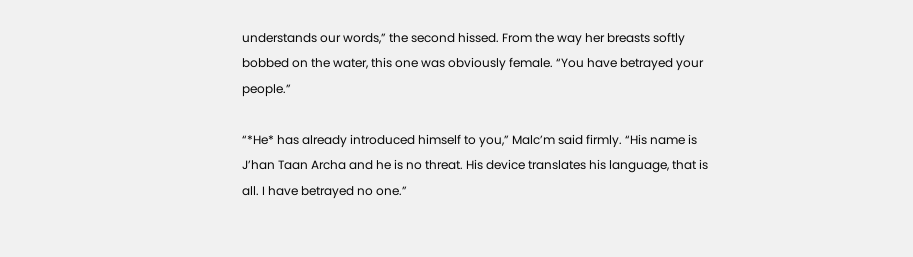understands our words,” the second hissed. From the way her breasts softly bobbed on the water, this one was obviously female. “You have betrayed your people.”

“*He* has already introduced himself to you,” Malc’m said firmly. “His name is J’han Taan Archa and he is no threat. His device translates his language, that is all. I have betrayed no one.”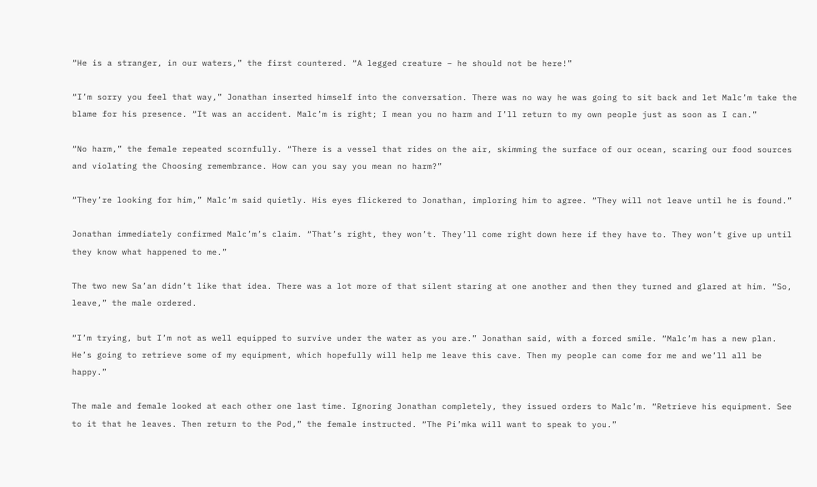“He is a stranger, in our waters,” the first countered. “A legged creature – he should not be here!”

“I’m sorry you feel that way,” Jonathan inserted himself into the conversation. There was no way he was going to sit back and let Malc’m take the blame for his presence. “It was an accident. Malc’m is right; I mean you no harm and I’ll return to my own people just as soon as I can.”

“No harm,” the female repeated scornfully. “There is a vessel that rides on the air, skimming the surface of our ocean, scaring our food sources and violating the Choosing remembrance. How can you say you mean no harm?”

“They’re looking for him,” Malc’m said quietly. His eyes flickered to Jonathan, imploring him to agree. “They will not leave until he is found.”

Jonathan immediately confirmed Malc’m’s claim. “That’s right, they won’t. They’ll come right down here if they have to. They won’t give up until they know what happened to me.”

The two new Sa’an didn’t like that idea. There was a lot more of that silent staring at one another and then they turned and glared at him. “So, leave,” the male ordered.

“I’m trying, but I’m not as well equipped to survive under the water as you are.” Jonathan said, with a forced smile. “Malc’m has a new plan. He’s going to retrieve some of my equipment, which hopefully will help me leave this cave. Then my people can come for me and we’ll all be happy.”

The male and female looked at each other one last time. Ignoring Jonathan completely, they issued orders to Malc’m. “Retrieve his equipment. See to it that he leaves. Then return to the Pod,” the female instructed. “The Pi’mka will want to speak to you.”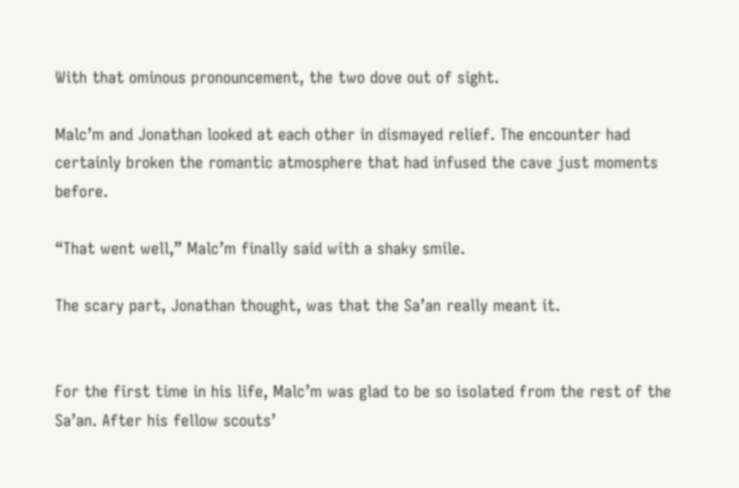With that ominous pronouncement, the two dove out of sight.

Malc’m and Jonathan looked at each other in dismayed relief. The encounter had certainly broken the romantic atmosphere that had infused the cave just moments before.

“That went well,” Malc’m finally said with a shaky smile.

The scary part, Jonathan thought, was that the Sa’an really meant it.


For the first time in his life, Malc’m was glad to be so isolated from the rest of the Sa’an. After his fellow scouts’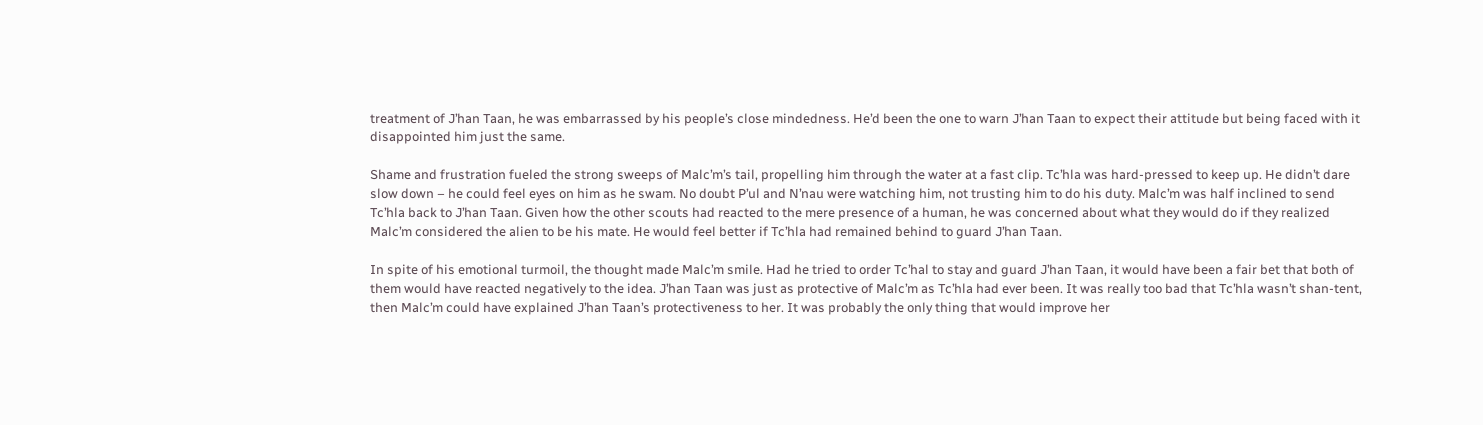treatment of J’han Taan, he was embarrassed by his people’s close mindedness. He’d been the one to warn J’han Taan to expect their attitude but being faced with it disappointed him just the same.

Shame and frustration fueled the strong sweeps of Malc’m’s tail, propelling him through the water at a fast clip. Tc’hla was hard-pressed to keep up. He didn’t dare slow down – he could feel eyes on him as he swam. No doubt P’ul and N’nau were watching him, not trusting him to do his duty. Malc’m was half inclined to send Tc’hla back to J’han Taan. Given how the other scouts had reacted to the mere presence of a human, he was concerned about what they would do if they realized Malc’m considered the alien to be his mate. He would feel better if Tc’hla had remained behind to guard J’han Taan.

In spite of his emotional turmoil, the thought made Malc’m smile. Had he tried to order Tc’hal to stay and guard J’han Taan, it would have been a fair bet that both of them would have reacted negatively to the idea. J’han Taan was just as protective of Malc’m as Tc’hla had ever been. It was really too bad that Tc’hla wasn’t shan-tent, then Malc’m could have explained J’han Taan’s protectiveness to her. It was probably the only thing that would improve her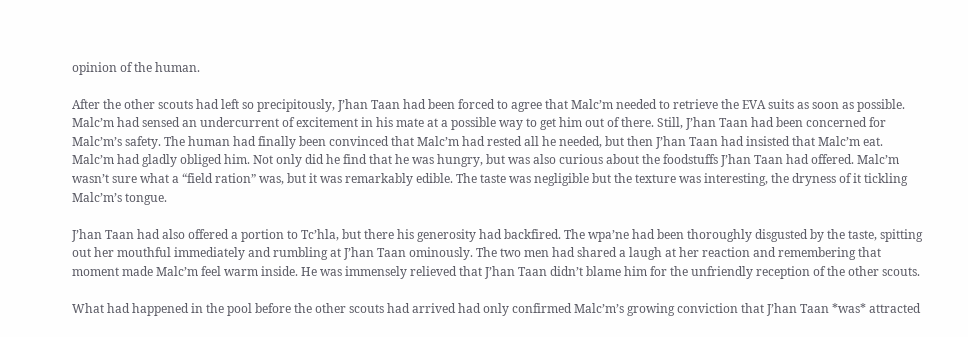opinion of the human.

After the other scouts had left so precipitously, J’han Taan had been forced to agree that Malc’m needed to retrieve the EVA suits as soon as possible. Malc’m had sensed an undercurrent of excitement in his mate at a possible way to get him out of there. Still, J’han Taan had been concerned for Malc’m’s safety. The human had finally been convinced that Malc’m had rested all he needed, but then J’han Taan had insisted that Malc’m eat. Malc’m had gladly obliged him. Not only did he find that he was hungry, but was also curious about the foodstuffs J’han Taan had offered. Malc’m wasn’t sure what a “field ration” was, but it was remarkably edible. The taste was negligible but the texture was interesting, the dryness of it tickling Malc’m’s tongue.

J’han Taan had also offered a portion to Tc’hla, but there his generosity had backfired. The wpa’ne had been thoroughly disgusted by the taste, spitting out her mouthful immediately and rumbling at J’han Taan ominously. The two men had shared a laugh at her reaction and remembering that moment made Malc’m feel warm inside. He was immensely relieved that J’han Taan didn’t blame him for the unfriendly reception of the other scouts.

What had happened in the pool before the other scouts had arrived had only confirmed Malc’m’s growing conviction that J’han Taan *was* attracted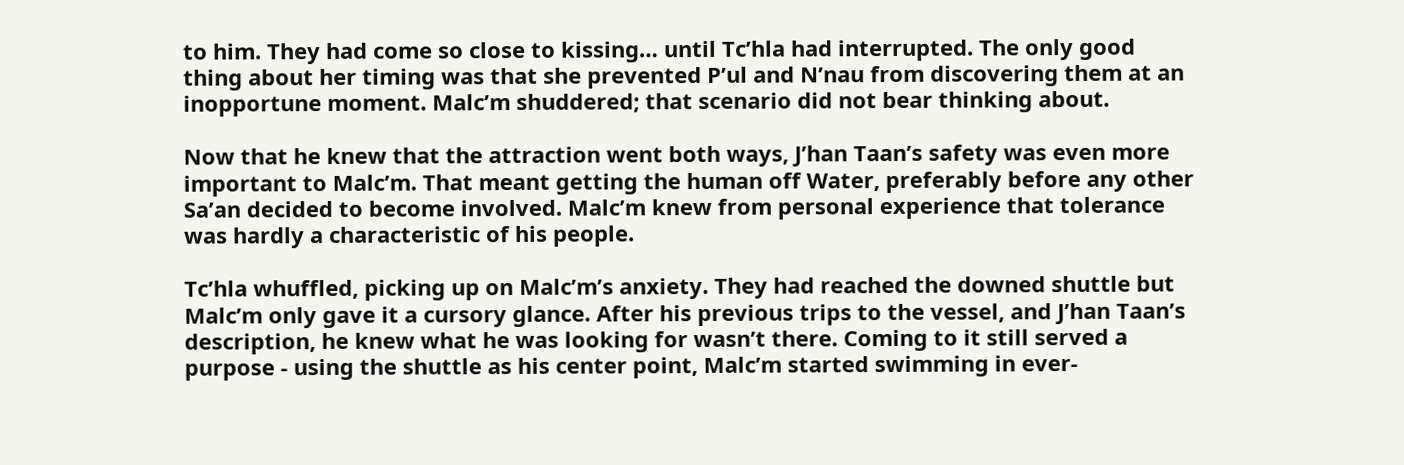to him. They had come so close to kissing… until Tc’hla had interrupted. The only good thing about her timing was that she prevented P’ul and N’nau from discovering them at an inopportune moment. Malc’m shuddered; that scenario did not bear thinking about.

Now that he knew that the attraction went both ways, J’han Taan’s safety was even more important to Malc’m. That meant getting the human off Water, preferably before any other Sa’an decided to become involved. Malc’m knew from personal experience that tolerance was hardly a characteristic of his people.

Tc’hla whuffled, picking up on Malc’m’s anxiety. They had reached the downed shuttle but Malc’m only gave it a cursory glance. After his previous trips to the vessel, and J’han Taan’s description, he knew what he was looking for wasn’t there. Coming to it still served a purpose - using the shuttle as his center point, Malc’m started swimming in ever-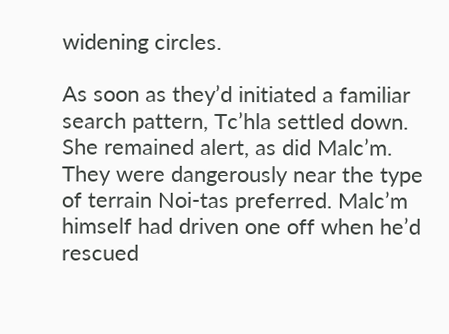widening circles.

As soon as they’d initiated a familiar search pattern, Tc’hla settled down. She remained alert, as did Malc’m. They were dangerously near the type of terrain Noi-tas preferred. Malc’m himself had driven one off when he’d rescued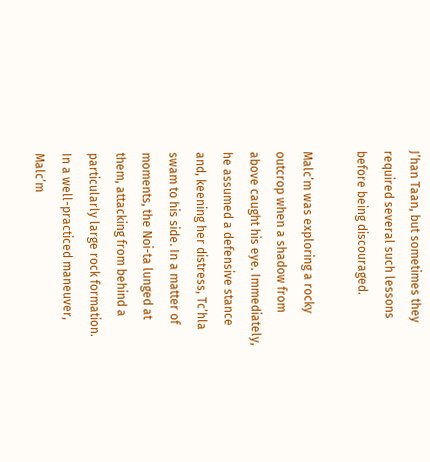J’han Taan, but sometimes they required several such lessons before being discouraged.

Malc’m was exploring a rocky outcrop when a shadow from above caught his eye. Immediately, he assumed a defensive stance and, keening her distress, Tc’hla swam to his side. In a matter of moments, the Noi-ta lunged at them, attacking from behind a particularly large rock formation. In a well-practiced maneuver, Malc’m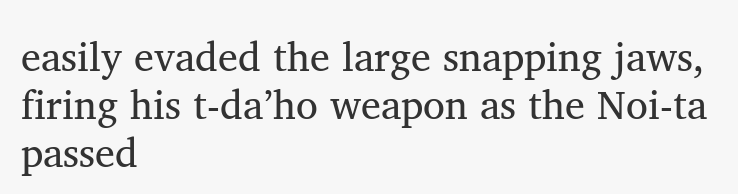easily evaded the large snapping jaws, firing his t-da’ho weapon as the Noi-ta passed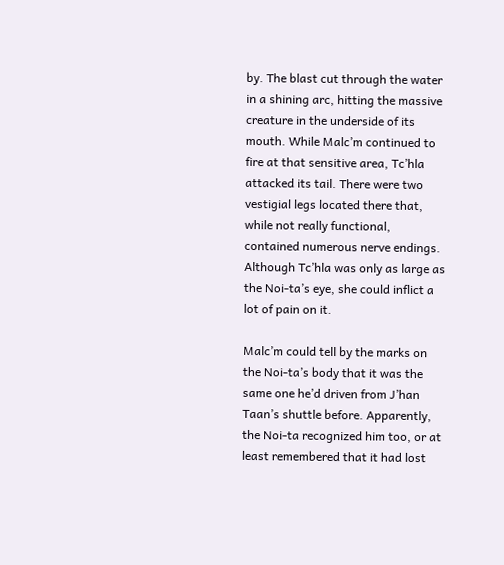by. The blast cut through the water in a shining arc, hitting the massive creature in the underside of its mouth. While Malc’m continued to fire at that sensitive area, Tc’hla attacked its tail. There were two vestigial legs located there that, while not really functional, contained numerous nerve endings. Although Tc’hla was only as large as the Noi-ta’s eye, she could inflict a lot of pain on it.

Malc’m could tell by the marks on the Noi-ta’s body that it was the same one he’d driven from J’han Taan’s shuttle before. Apparently, the Noi-ta recognized him too, or at least remembered that it had lost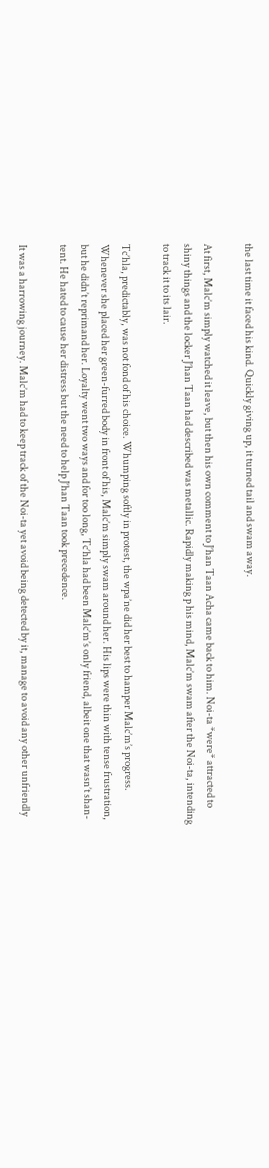the last time it faced his kind. Quickly giving up, it turned tail and swam away.

At first, Malc’m simply watched it leave, but then his own comment to J’han Taan Acha came back to him. Noi-ta *were* attracted to shiny things and the locker J’han Taan had described was metallic. Rapidly making p his mind, Malc’m swam after the Noi-ta, intending to track it to its lair.

Tc’hla, predictably, was not fond of his choice. Whumping softly in protest, the wpa’ne did her best to hamper Malc’m’s progress. Whenever she placed her green-furred body in front of his, Malc’m simply swam around her. His lips were thin with tense frustration, but he didn’t reprimand her. Loyalty went two ways and for too long, Tc’hla had been Malc’m’s only friend, albeit one that wasn’t shan-tent. He hated to cause her distress but the need to help J’han Taan took precedence.

It was a harrowing journey. Malc’m had to keep track of the Noi-ta yet avoid being detected by it, manage to avoid any other unfriendly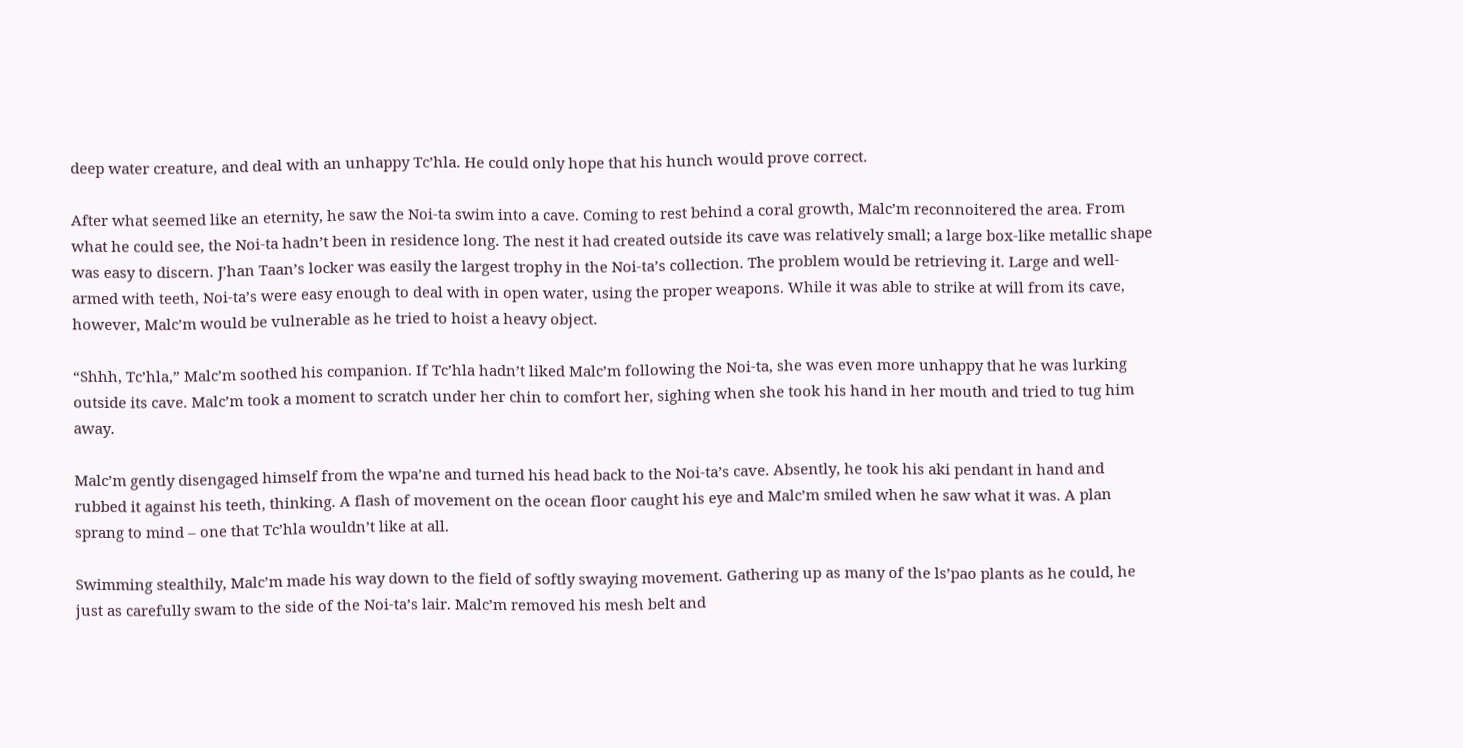deep water creature, and deal with an unhappy Tc’hla. He could only hope that his hunch would prove correct.

After what seemed like an eternity, he saw the Noi-ta swim into a cave. Coming to rest behind a coral growth, Malc’m reconnoitered the area. From what he could see, the Noi-ta hadn’t been in residence long. The nest it had created outside its cave was relatively small; a large box-like metallic shape was easy to discern. J’han Taan’s locker was easily the largest trophy in the Noi-ta’s collection. The problem would be retrieving it. Large and well-armed with teeth, Noi-ta’s were easy enough to deal with in open water, using the proper weapons. While it was able to strike at will from its cave, however, Malc’m would be vulnerable as he tried to hoist a heavy object.

“Shhh, Tc’hla,” Malc’m soothed his companion. If Tc’hla hadn’t liked Malc’m following the Noi-ta, she was even more unhappy that he was lurking outside its cave. Malc’m took a moment to scratch under her chin to comfort her, sighing when she took his hand in her mouth and tried to tug him away.

Malc’m gently disengaged himself from the wpa’ne and turned his head back to the Noi-ta’s cave. Absently, he took his aki pendant in hand and rubbed it against his teeth, thinking. A flash of movement on the ocean floor caught his eye and Malc’m smiled when he saw what it was. A plan sprang to mind – one that Tc’hla wouldn’t like at all.

Swimming stealthily, Malc’m made his way down to the field of softly swaying movement. Gathering up as many of the ls’pao plants as he could, he just as carefully swam to the side of the Noi-ta’s lair. Malc’m removed his mesh belt and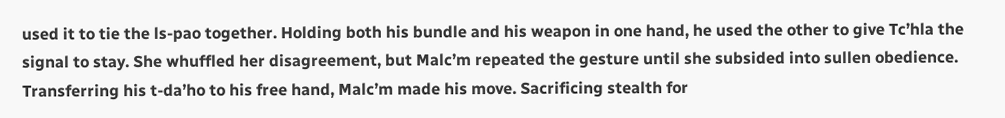used it to tie the ls-pao together. Holding both his bundle and his weapon in one hand, he used the other to give Tc’hla the signal to stay. She whuffled her disagreement, but Malc’m repeated the gesture until she subsided into sullen obedience. Transferring his t-da’ho to his free hand, Malc’m made his move. Sacrificing stealth for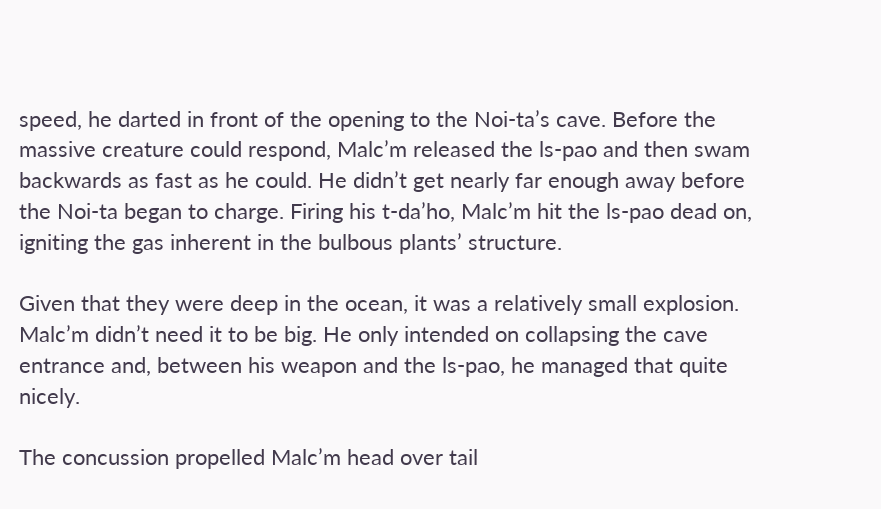speed, he darted in front of the opening to the Noi-ta’s cave. Before the massive creature could respond, Malc’m released the ls-pao and then swam backwards as fast as he could. He didn’t get nearly far enough away before the Noi-ta began to charge. Firing his t-da’ho, Malc’m hit the ls-pao dead on, igniting the gas inherent in the bulbous plants’ structure.

Given that they were deep in the ocean, it was a relatively small explosion. Malc’m didn’t need it to be big. He only intended on collapsing the cave entrance and, between his weapon and the ls-pao, he managed that quite nicely.

The concussion propelled Malc’m head over tail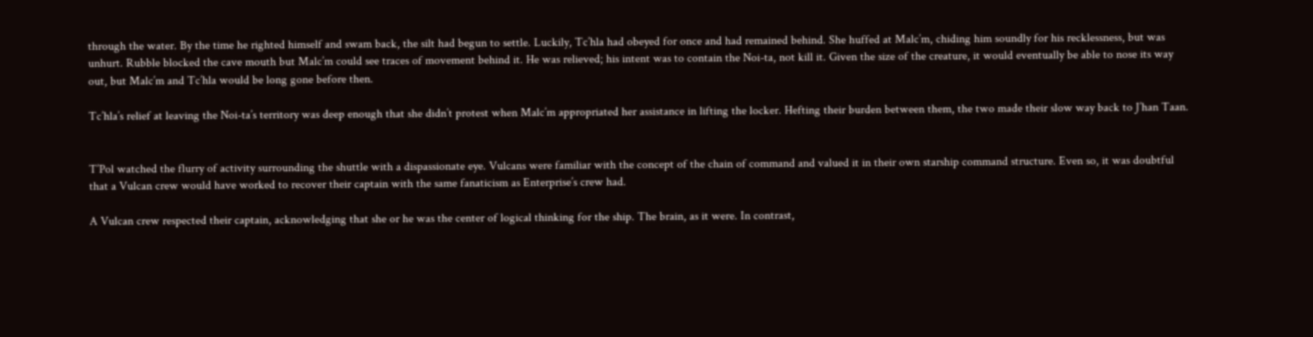through the water. By the time he righted himself and swam back, the silt had begun to settle. Luckily, Tc’hla had obeyed for once and had remained behind. She huffed at Malc’m, chiding him soundly for his recklessness, but was unhurt. Rubble blocked the cave mouth but Malc’m could see traces of movement behind it. He was relieved; his intent was to contain the Noi-ta, not kill it. Given the size of the creature, it would eventually be able to nose its way out, but Malc’m and Tc’hla would be long gone before then.

Tc’hla’s relief at leaving the Noi-ta’s territory was deep enough that she didn’t protest when Malc’m appropriated her assistance in lifting the locker. Hefting their burden between them, the two made their slow way back to J’han Taan.


T’Pol watched the flurry of activity surrounding the shuttle with a dispassionate eye. Vulcans were familiar with the concept of the chain of command and valued it in their own starship command structure. Even so, it was doubtful that a Vulcan crew would have worked to recover their captain with the same fanaticism as Enterprise’s crew had.

A Vulcan crew respected their captain, acknowledging that she or he was the center of logical thinking for the ship. The brain, as it were. In contrast,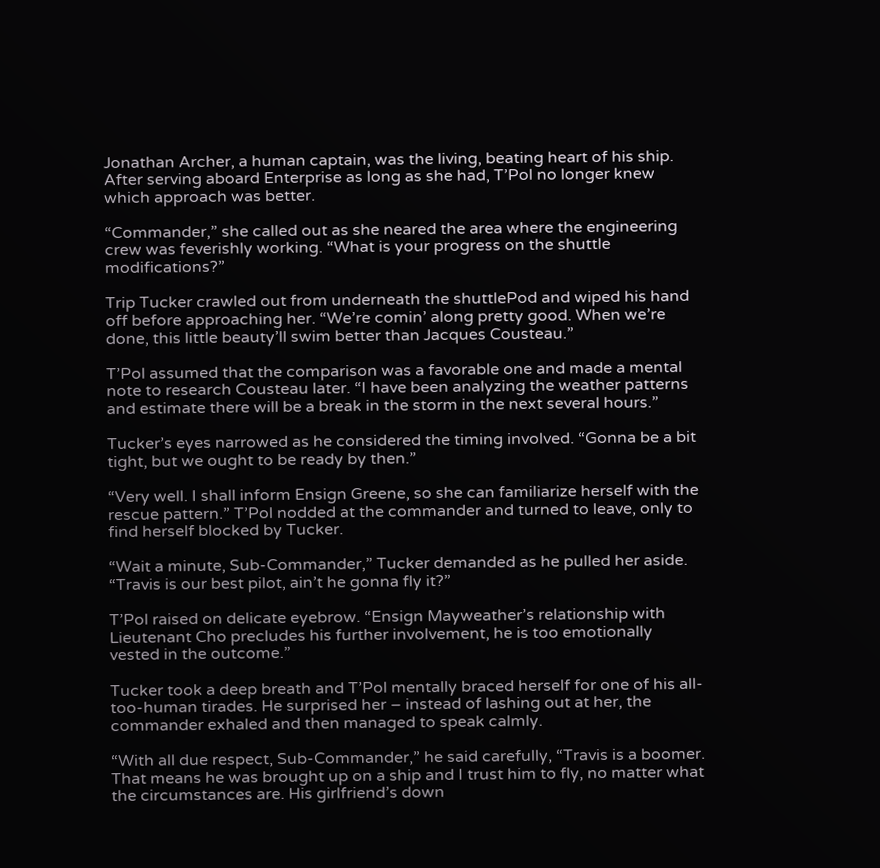Jonathan Archer, a human captain, was the living, beating heart of his ship. After serving aboard Enterprise as long as she had, T’Pol no longer knew which approach was better.

“Commander,” she called out as she neared the area where the engineering crew was feverishly working. “What is your progress on the shuttle modifications?”

Trip Tucker crawled out from underneath the shuttlePod and wiped his hand off before approaching her. “We’re comin’ along pretty good. When we’re done, this little beauty’ll swim better than Jacques Cousteau.”

T’Pol assumed that the comparison was a favorable one and made a mental note to research Cousteau later. “I have been analyzing the weather patterns and estimate there will be a break in the storm in the next several hours.”

Tucker’s eyes narrowed as he considered the timing involved. “Gonna be a bit tight, but we ought to be ready by then.”

“Very well. I shall inform Ensign Greene, so she can familiarize herself with the rescue pattern.” T’Pol nodded at the commander and turned to leave, only to find herself blocked by Tucker.

“Wait a minute, Sub-Commander,” Tucker demanded as he pulled her aside. “Travis is our best pilot, ain’t he gonna fly it?”

T’Pol raised on delicate eyebrow. “Ensign Mayweather’s relationship with Lieutenant Cho precludes his further involvement, he is too emotionally vested in the outcome.”

Tucker took a deep breath and T’Pol mentally braced herself for one of his all-too-human tirades. He surprised her – instead of lashing out at her, the commander exhaled and then managed to speak calmly.

“With all due respect, Sub-Commander,” he said carefully, “Travis is a boomer. That means he was brought up on a ship and I trust him to fly, no matter what the circumstances are. His girlfriend’s down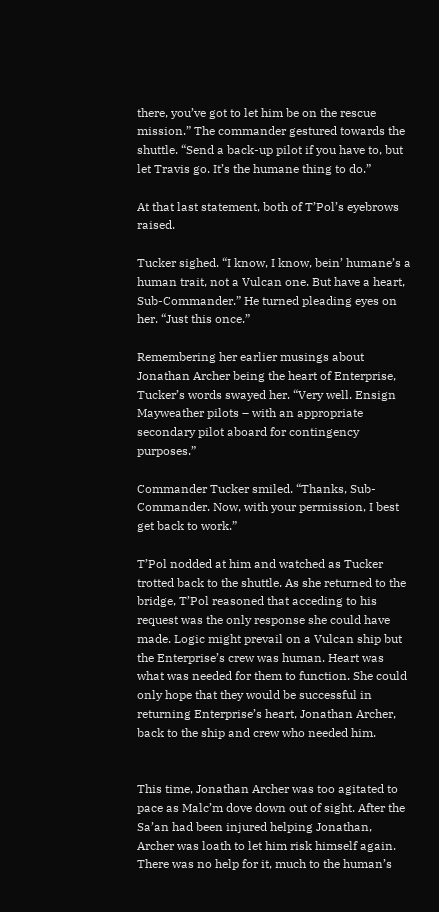there, you’ve got to let him be on the rescue mission.” The commander gestured towards the shuttle. “Send a back-up pilot if you have to, but let Travis go. It’s the humane thing to do.”

At that last statement, both of T’Pol’s eyebrows raised.

Tucker sighed. “I know, I know, bein’ humane’s a human trait, not a Vulcan one. But have a heart, Sub-Commander.” He turned pleading eyes on her. “Just this once.”

Remembering her earlier musings about Jonathan Archer being the heart of Enterprise, Tucker’s words swayed her. “Very well. Ensign Mayweather pilots – with an appropriate secondary pilot aboard for contingency purposes.”

Commander Tucker smiled. “Thanks, Sub-Commander. Now, with your permission, I best get back to work.”

T’Pol nodded at him and watched as Tucker trotted back to the shuttle. As she returned to the bridge, T’Pol reasoned that acceding to his request was the only response she could have made. Logic might prevail on a Vulcan ship but the Enterprise’s crew was human. Heart was what was needed for them to function. She could only hope that they would be successful in returning Enterprise’s heart, Jonathan Archer, back to the ship and crew who needed him.


This time, Jonathan Archer was too agitated to pace as Malc’m dove down out of sight. After the Sa’an had been injured helping Jonathan, Archer was loath to let him risk himself again. There was no help for it, much to the human’s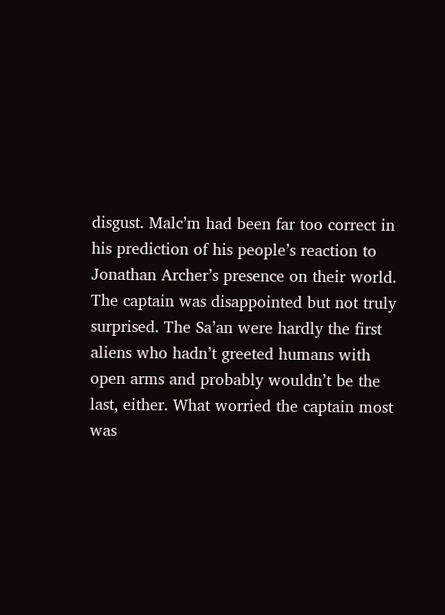disgust. Malc’m had been far too correct in his prediction of his people’s reaction to Jonathan Archer’s presence on their world. The captain was disappointed but not truly surprised. The Sa’an were hardly the first aliens who hadn’t greeted humans with open arms and probably wouldn’t be the last, either. What worried the captain most was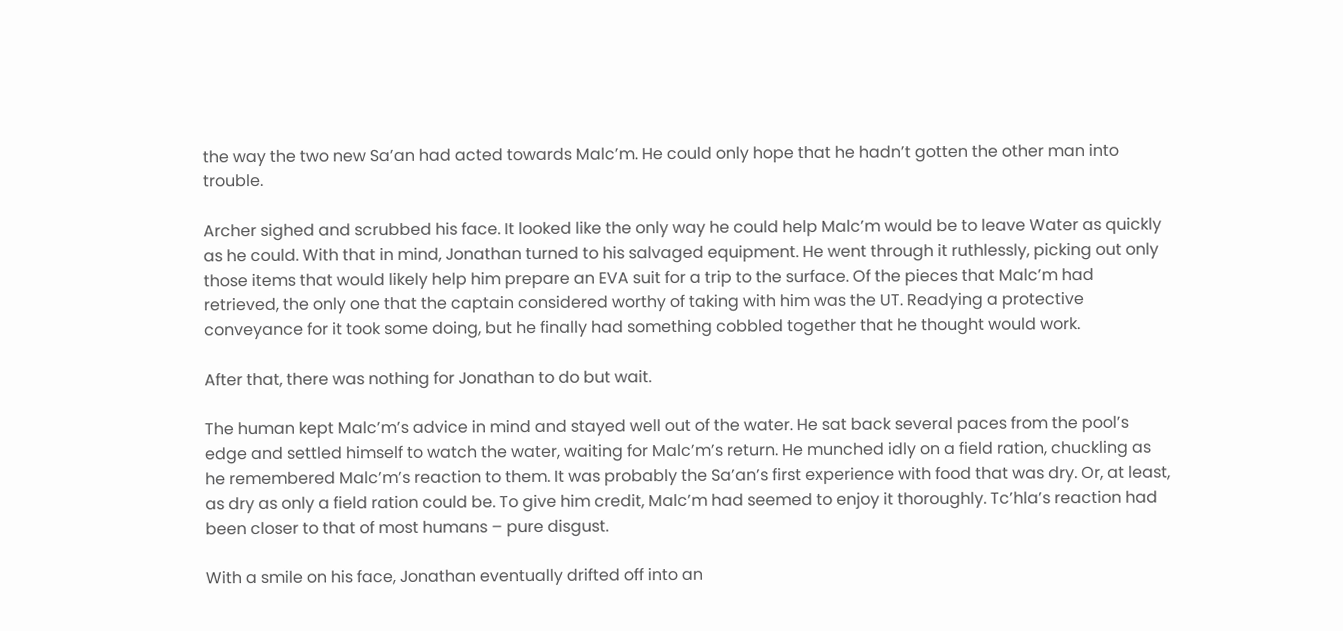the way the two new Sa’an had acted towards Malc’m. He could only hope that he hadn’t gotten the other man into trouble.

Archer sighed and scrubbed his face. It looked like the only way he could help Malc’m would be to leave Water as quickly as he could. With that in mind, Jonathan turned to his salvaged equipment. He went through it ruthlessly, picking out only those items that would likely help him prepare an EVA suit for a trip to the surface. Of the pieces that Malc’m had retrieved, the only one that the captain considered worthy of taking with him was the UT. Readying a protective conveyance for it took some doing, but he finally had something cobbled together that he thought would work.

After that, there was nothing for Jonathan to do but wait.

The human kept Malc’m’s advice in mind and stayed well out of the water. He sat back several paces from the pool’s edge and settled himself to watch the water, waiting for Malc’m’s return. He munched idly on a field ration, chuckling as he remembered Malc’m’s reaction to them. It was probably the Sa’an’s first experience with food that was dry. Or, at least, as dry as only a field ration could be. To give him credit, Malc’m had seemed to enjoy it thoroughly. Tc’hla’s reaction had been closer to that of most humans – pure disgust.

With a smile on his face, Jonathan eventually drifted off into an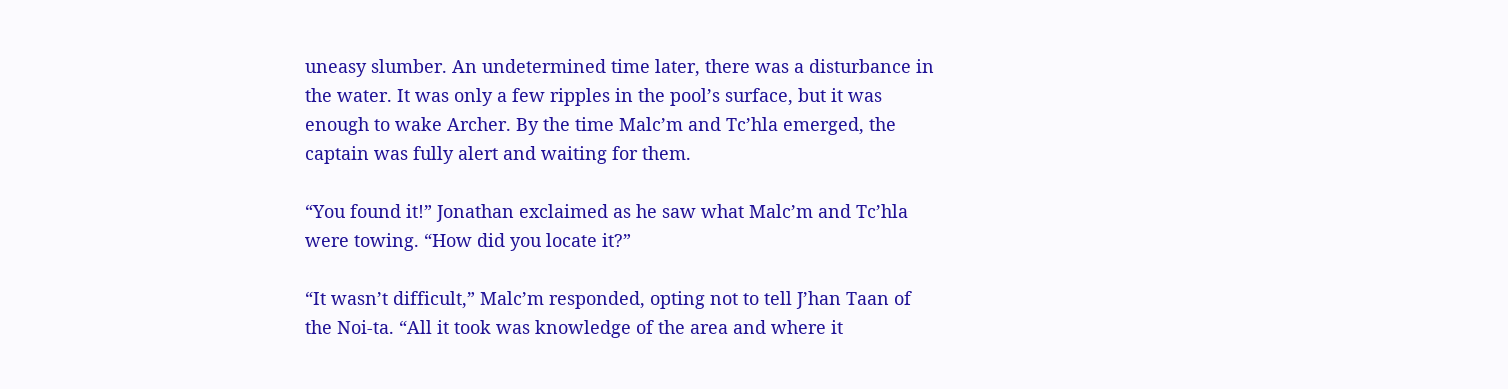uneasy slumber. An undetermined time later, there was a disturbance in the water. It was only a few ripples in the pool’s surface, but it was enough to wake Archer. By the time Malc’m and Tc’hla emerged, the captain was fully alert and waiting for them.

“You found it!” Jonathan exclaimed as he saw what Malc’m and Tc’hla were towing. “How did you locate it?”

“It wasn’t difficult,” Malc’m responded, opting not to tell J’han Taan of the Noi-ta. “All it took was knowledge of the area and where it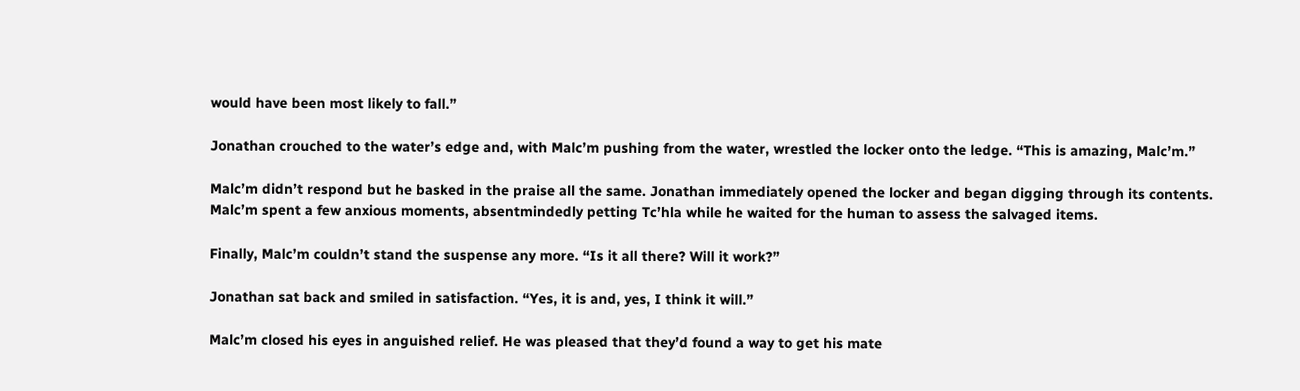would have been most likely to fall.”

Jonathan crouched to the water’s edge and, with Malc’m pushing from the water, wrestled the locker onto the ledge. “This is amazing, Malc’m.”

Malc’m didn’t respond but he basked in the praise all the same. Jonathan immediately opened the locker and began digging through its contents. Malc’m spent a few anxious moments, absentmindedly petting Tc’hla while he waited for the human to assess the salvaged items.

Finally, Malc’m couldn’t stand the suspense any more. “Is it all there? Will it work?”

Jonathan sat back and smiled in satisfaction. “Yes, it is and, yes, I think it will.”

Malc’m closed his eyes in anguished relief. He was pleased that they’d found a way to get his mate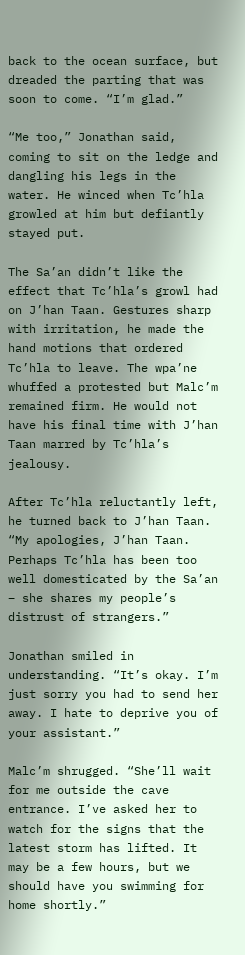back to the ocean surface, but dreaded the parting that was soon to come. “I’m glad.”

“Me too,” Jonathan said, coming to sit on the ledge and dangling his legs in the water. He winced when Tc’hla growled at him but defiantly stayed put.

The Sa’an didn’t like the effect that Tc’hla’s growl had on J’han Taan. Gestures sharp with irritation, he made the hand motions that ordered Tc’hla to leave. The wpa’ne whuffed a protested but Malc’m remained firm. He would not have his final time with J’han Taan marred by Tc’hla’s jealousy.

After Tc’hla reluctantly left, he turned back to J’han Taan. “My apologies, J’han Taan. Perhaps Tc’hla has been too well domesticated by the Sa’an – she shares my people’s distrust of strangers.”

Jonathan smiled in understanding. “It’s okay. I’m just sorry you had to send her away. I hate to deprive you of your assistant.”

Malc’m shrugged. “She’ll wait for me outside the cave entrance. I’ve asked her to watch for the signs that the latest storm has lifted. It may be a few hours, but we should have you swimming for home shortly.”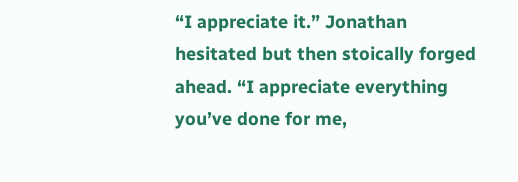“I appreciate it.” Jonathan hesitated but then stoically forged ahead. “I appreciate everything you’ve done for me,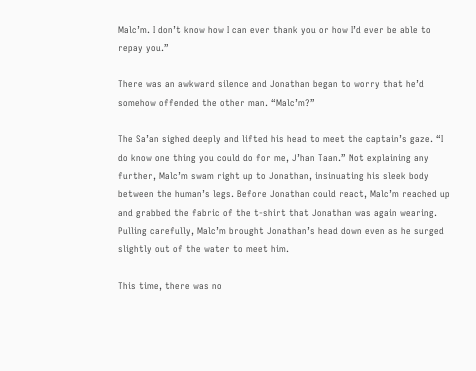Malc’m. I don’t know how I can ever thank you or how I’d ever be able to repay you.”

There was an awkward silence and Jonathan began to worry that he’d somehow offended the other man. “Malc’m?”

The Sa’an sighed deeply and lifted his head to meet the captain’s gaze. “I do know one thing you could do for me, J’han Taan.” Not explaining any further, Malc’m swam right up to Jonathan, insinuating his sleek body between the human’s legs. Before Jonathan could react, Malc’m reached up and grabbed the fabric of the t-shirt that Jonathan was again wearing. Pulling carefully, Malc’m brought Jonathan’s head down even as he surged slightly out of the water to meet him.

This time, there was no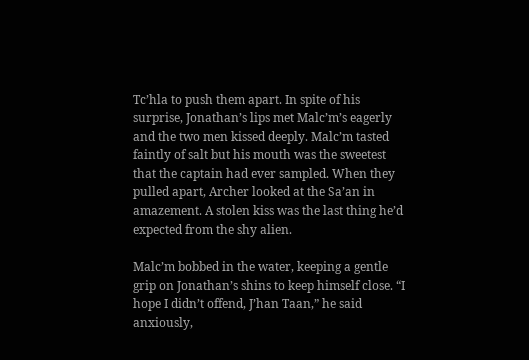Tc’hla to push them apart. In spite of his surprise, Jonathan’s lips met Malc’m’s eagerly and the two men kissed deeply. Malc’m tasted faintly of salt but his mouth was the sweetest that the captain had ever sampled. When they pulled apart, Archer looked at the Sa’an in amazement. A stolen kiss was the last thing he’d expected from the shy alien.

Malc’m bobbed in the water, keeping a gentle grip on Jonathan’s shins to keep himself close. “I hope I didn’t offend, J’han Taan,” he said anxiously,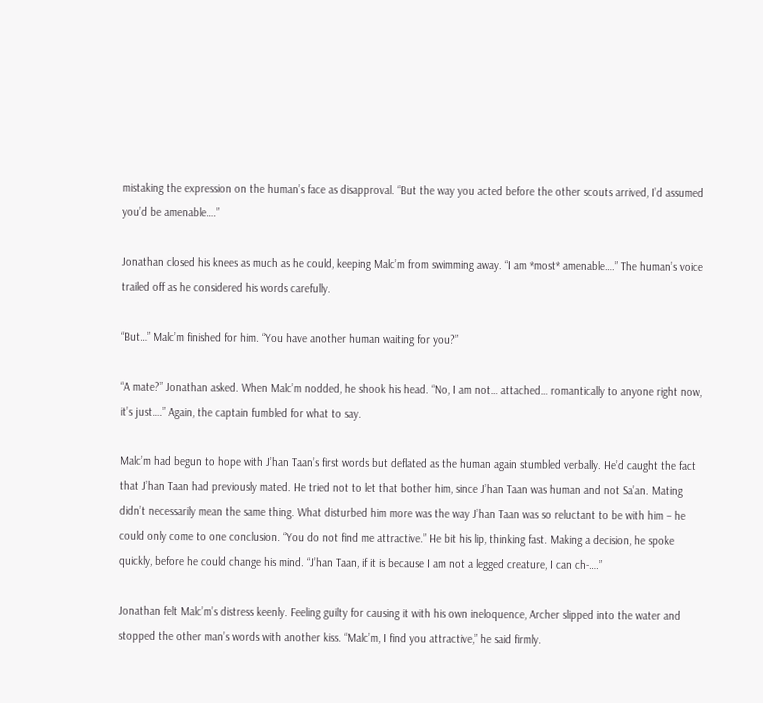mistaking the expression on the human’s face as disapproval. “But the way you acted before the other scouts arrived, I’d assumed you’d be amenable….”

Jonathan closed his knees as much as he could, keeping Malc’m from swimming away. “I am *most* amenable….” The human’s voice trailed off as he considered his words carefully.

“But…” Malc’m finished for him. “You have another human waiting for you?”

“A mate?” Jonathan asked. When Malc’m nodded, he shook his head. “No, I am not… attached… romantically to anyone right now, it’s just….” Again, the captain fumbled for what to say.

Malc’m had begun to hope with J’han Taan’s first words but deflated as the human again stumbled verbally. He’d caught the fact that J’han Taan had previously mated. He tried not to let that bother him, since J’han Taan was human and not Sa’an. Mating didn’t necessarily mean the same thing. What disturbed him more was the way J’han Taan was so reluctant to be with him – he could only come to one conclusion. “You do not find me attractive.” He bit his lip, thinking fast. Making a decision, he spoke quickly, before he could change his mind. “J’han Taan, if it is because I am not a legged creature, I can ch-….”

Jonathan felt Malc’m’s distress keenly. Feeling guilty for causing it with his own ineloquence, Archer slipped into the water and stopped the other man’s words with another kiss. “Malc’m, I find you attractive,” he said firmly.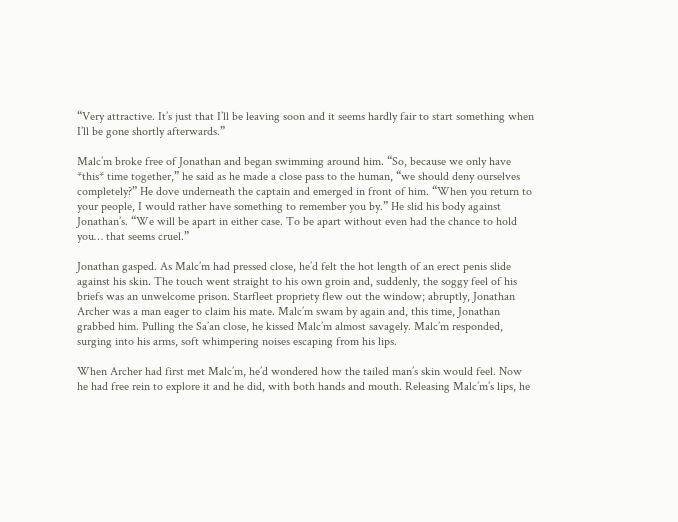“Very attractive. It’s just that I’ll be leaving soon and it seems hardly fair to start something when I’ll be gone shortly afterwards.”

Malc’m broke free of Jonathan and began swimming around him. “So, because we only have *this* time together,” he said as he made a close pass to the human, “we should deny ourselves completely?” He dove underneath the captain and emerged in front of him. “When you return to your people, I would rather have something to remember you by.” He slid his body against Jonathan’s. “We will be apart in either case. To be apart without even had the chance to hold you… that seems cruel.”

Jonathan gasped. As Malc’m had pressed close, he’d felt the hot length of an erect penis slide against his skin. The touch went straight to his own groin and, suddenly, the soggy feel of his briefs was an unwelcome prison. Starfleet propriety flew out the window; abruptly, Jonathan Archer was a man eager to claim his mate. Malc’m swam by again and, this time, Jonathan grabbed him. Pulling the Sa’an close, he kissed Malc’m almost savagely. Malc’m responded, surging into his arms, soft whimpering noises escaping from his lips.

When Archer had first met Malc’m, he’d wondered how the tailed man’s skin would feel. Now he had free rein to explore it and he did, with both hands and mouth. Releasing Malc’m’s lips, he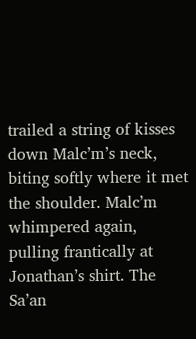trailed a string of kisses down Malc’m’s neck, biting softly where it met the shoulder. Malc’m whimpered again, pulling frantically at Jonathan’s shirt. The Sa’an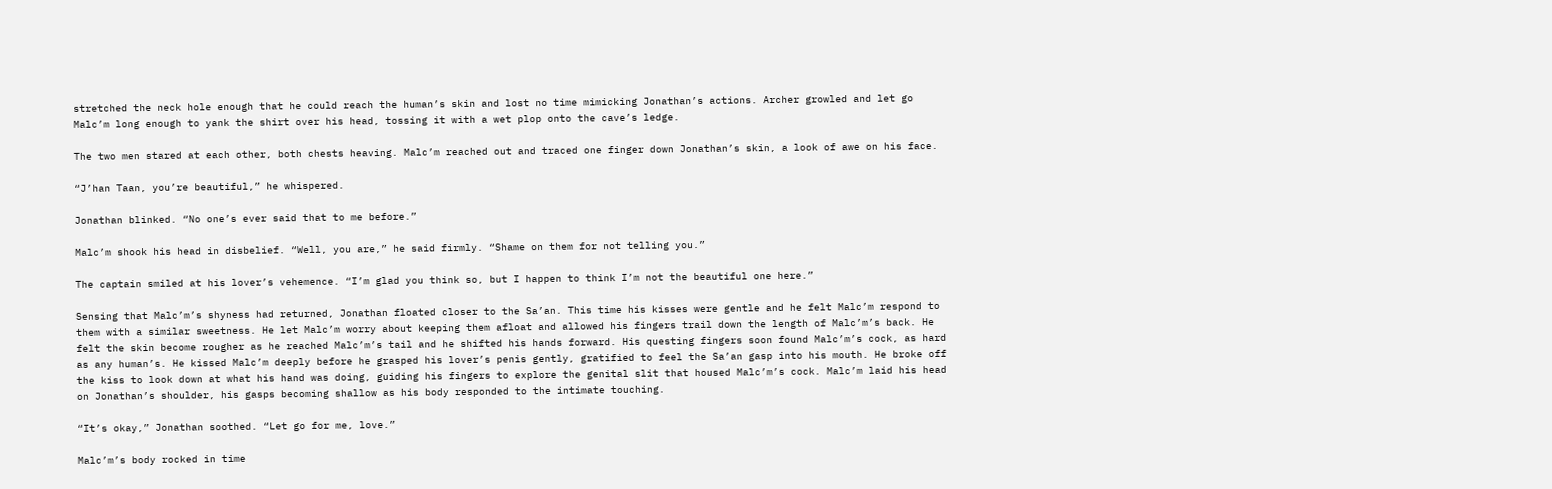stretched the neck hole enough that he could reach the human’s skin and lost no time mimicking Jonathan’s actions. Archer growled and let go Malc’m long enough to yank the shirt over his head, tossing it with a wet plop onto the cave’s ledge.

The two men stared at each other, both chests heaving. Malc’m reached out and traced one finger down Jonathan’s skin, a look of awe on his face.

“J’han Taan, you’re beautiful,” he whispered.

Jonathan blinked. “No one’s ever said that to me before.”

Malc’m shook his head in disbelief. “Well, you are,” he said firmly. “Shame on them for not telling you.”

The captain smiled at his lover’s vehemence. “I’m glad you think so, but I happen to think I’m not the beautiful one here.”

Sensing that Malc’m’s shyness had returned, Jonathan floated closer to the Sa’an. This time his kisses were gentle and he felt Malc’m respond to them with a similar sweetness. He let Malc’m worry about keeping them afloat and allowed his fingers trail down the length of Malc’m’s back. He felt the skin become rougher as he reached Malc’m’s tail and he shifted his hands forward. His questing fingers soon found Malc’m’s cock, as hard as any human’s. He kissed Malc’m deeply before he grasped his lover’s penis gently, gratified to feel the Sa’an gasp into his mouth. He broke off the kiss to look down at what his hand was doing, guiding his fingers to explore the genital slit that housed Malc’m’s cock. Malc’m laid his head on Jonathan’s shoulder, his gasps becoming shallow as his body responded to the intimate touching.

“It’s okay,” Jonathan soothed. “Let go for me, love.”

Malc’m’s body rocked in time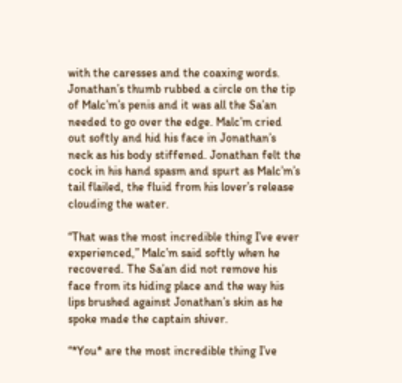with the caresses and the coaxing words. Jonathan’s thumb rubbed a circle on the tip of Malc’m’s penis and it was all the Sa’an needed to go over the edge. Malc’m cried out softly and hid his face in Jonathan’s neck as his body stiffened. Jonathan felt the cock in his hand spasm and spurt as Malc’m’s tail flailed, the fluid from his lover’s release clouding the water.

“That was the most incredible thing I’ve ever experienced,” Malc’m said softly when he recovered. The Sa’an did not remove his face from its hiding place and the way his lips brushed against Jonathan’s skin as he spoke made the captain shiver.

“*You* are the most incredible thing I’ve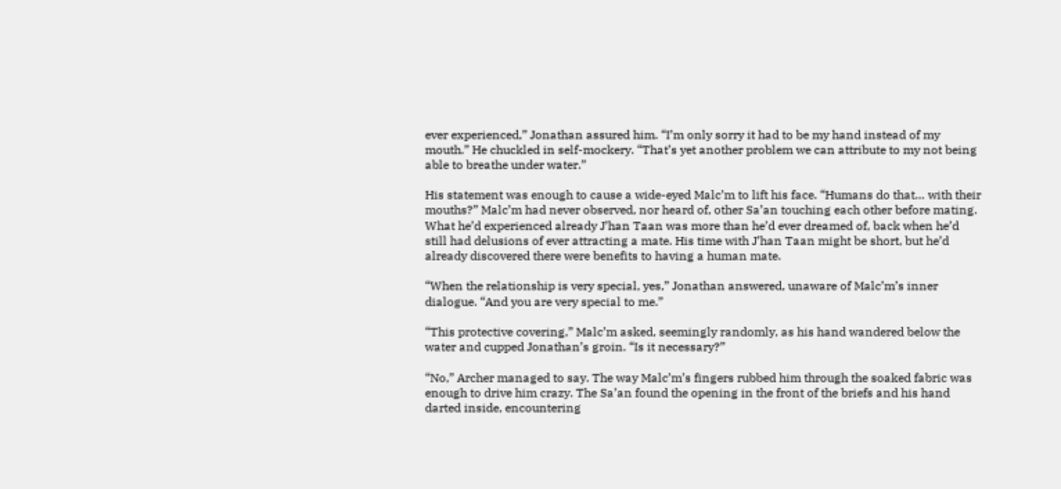ever experienced,” Jonathan assured him. “I’m only sorry it had to be my hand instead of my mouth.” He chuckled in self-mockery. “That’s yet another problem we can attribute to my not being able to breathe under water.”

His statement was enough to cause a wide-eyed Malc’m to lift his face. “Humans do that… with their mouths?” Malc’m had never observed, nor heard of, other Sa’an touching each other before mating. What he’d experienced already J’han Taan was more than he’d ever dreamed of, back when he’d still had delusions of ever attracting a mate. His time with J’han Taan might be short, but he’d already discovered there were benefits to having a human mate.

“When the relationship is very special, yes,” Jonathan answered, unaware of Malc’m’s inner dialogue. “And you are very special to me.”

“This protective covering,” Malc’m asked, seemingly randomly, as his hand wandered below the water and cupped Jonathan’s groin. “Is it necessary?”

“No,” Archer managed to say. The way Malc’m’s fingers rubbed him through the soaked fabric was enough to drive him crazy. The Sa’an found the opening in the front of the briefs and his hand darted inside, encountering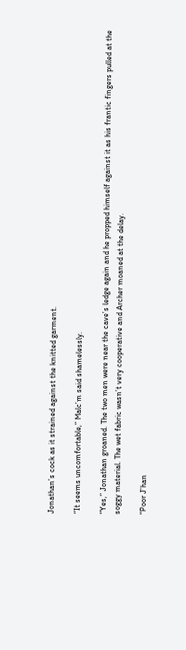Jonathan’s cock as it strained against the knitted garment.

“It seems uncomfortable,” Malc’m said shamelessly.

“Yes,” Jonathan groaned. The two men were near the cave’s ledge again and he propped himself against it as his frantic fingers pulled at the soggy material. The wet fabric wasn’t very cooperative and Archer moaned at the delay.

“Poor J’han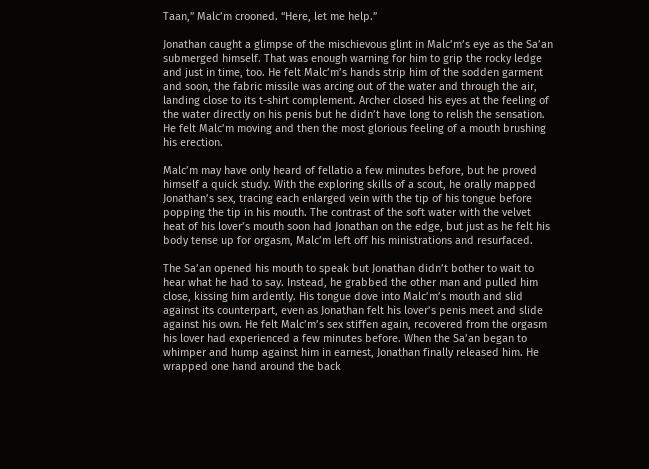Taan,” Malc’m crooned. “Here, let me help.”

Jonathan caught a glimpse of the mischievous glint in Malc’m’s eye as the Sa’an submerged himself. That was enough warning for him to grip the rocky ledge and just in time, too. He felt Malc’m’s hands strip him of the sodden garment and soon, the fabric missile was arcing out of the water and through the air, landing close to its t-shirt complement. Archer closed his eyes at the feeling of the water directly on his penis but he didn’t have long to relish the sensation. He felt Malc’m moving and then the most glorious feeling of a mouth brushing his erection.

Malc’m may have only heard of fellatio a few minutes before, but he proved himself a quick study. With the exploring skills of a scout, he orally mapped Jonathan’s sex, tracing each enlarged vein with the tip of his tongue before popping the tip in his mouth. The contrast of the soft water with the velvet heat of his lover’s mouth soon had Jonathan on the edge, but just as he felt his body tense up for orgasm, Malc’m left off his ministrations and resurfaced.

The Sa’an opened his mouth to speak but Jonathan didn’t bother to wait to hear what he had to say. Instead, he grabbed the other man and pulled him close, kissing him ardently. His tongue dove into Malc’m’s mouth and slid against its counterpart, even as Jonathan felt his lover’s penis meet and slide against his own. He felt Malc’m’s sex stiffen again, recovered from the orgasm his lover had experienced a few minutes before. When the Sa’an began to whimper and hump against him in earnest, Jonathan finally released him. He wrapped one hand around the back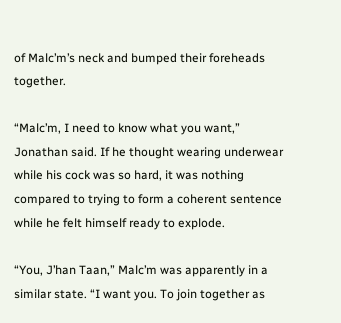of Malc’m’s neck and bumped their foreheads together.

“Malc’m, I need to know what you want,” Jonathan said. If he thought wearing underwear while his cock was so hard, it was nothing compared to trying to form a coherent sentence while he felt himself ready to explode.

“You, J’han Taan,” Malc’m was apparently in a similar state. “I want you. To join together as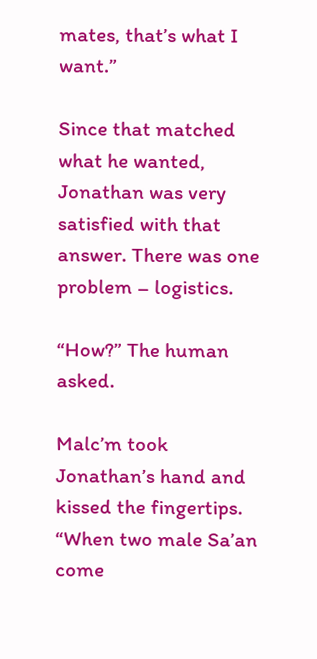mates, that’s what I want.”

Since that matched what he wanted, Jonathan was very satisfied with that answer. There was one problem – logistics.

“How?” The human asked.

Malc’m took Jonathan’s hand and kissed the fingertips. “When two male Sa’an come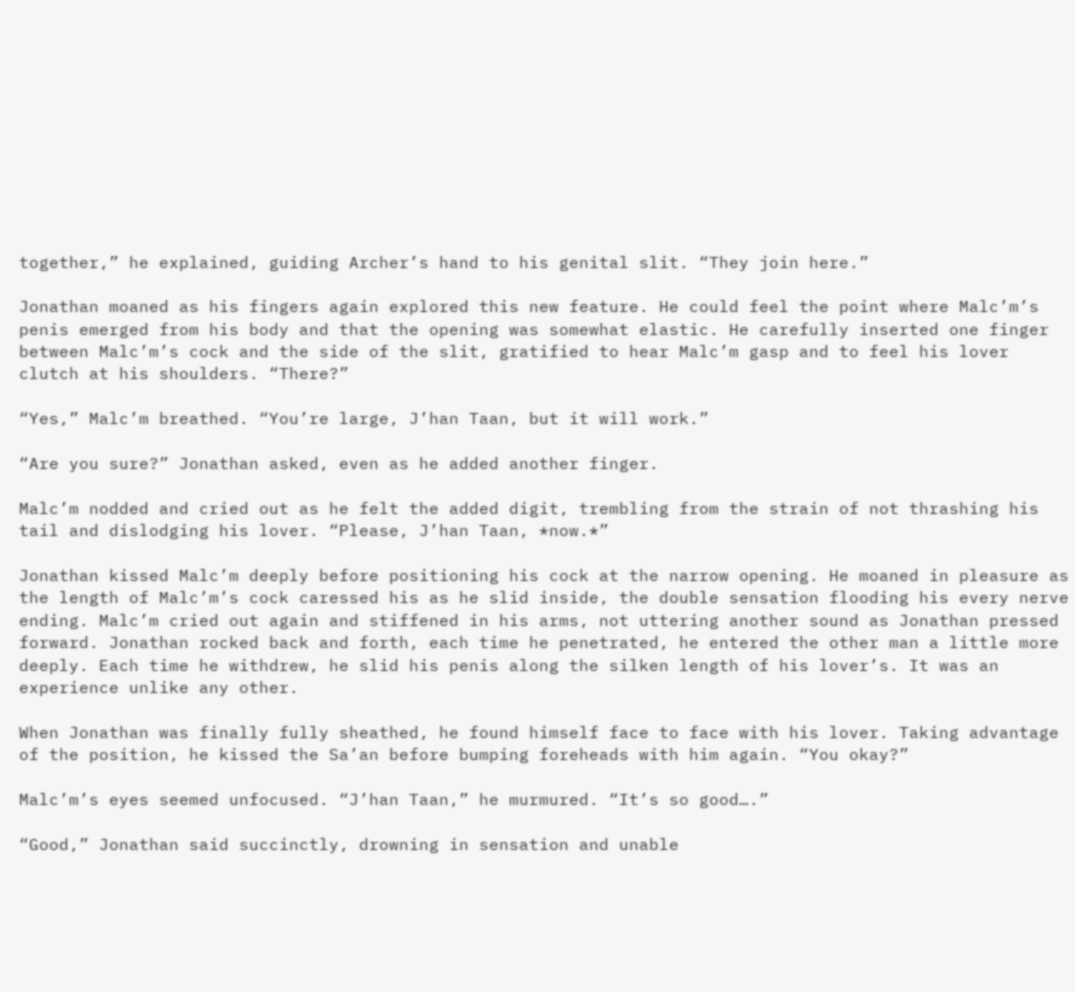together,” he explained, guiding Archer’s hand to his genital slit. “They join here.”

Jonathan moaned as his fingers again explored this new feature. He could feel the point where Malc’m’s penis emerged from his body and that the opening was somewhat elastic. He carefully inserted one finger between Malc’m’s cock and the side of the slit, gratified to hear Malc’m gasp and to feel his lover clutch at his shoulders. “There?”

“Yes,” Malc’m breathed. “You’re large, J’han Taan, but it will work.”

“Are you sure?” Jonathan asked, even as he added another finger.

Malc’m nodded and cried out as he felt the added digit, trembling from the strain of not thrashing his tail and dislodging his lover. “Please, J’han Taan, *now.*”

Jonathan kissed Malc’m deeply before positioning his cock at the narrow opening. He moaned in pleasure as the length of Malc’m’s cock caressed his as he slid inside, the double sensation flooding his every nerve ending. Malc’m cried out again and stiffened in his arms, not uttering another sound as Jonathan pressed forward. Jonathan rocked back and forth, each time he penetrated, he entered the other man a little more deeply. Each time he withdrew, he slid his penis along the silken length of his lover’s. It was an experience unlike any other.

When Jonathan was finally fully sheathed, he found himself face to face with his lover. Taking advantage of the position, he kissed the Sa’an before bumping foreheads with him again. “You okay?”

Malc’m’s eyes seemed unfocused. “J’han Taan,” he murmured. “It’s so good….”

“Good,” Jonathan said succinctly, drowning in sensation and unable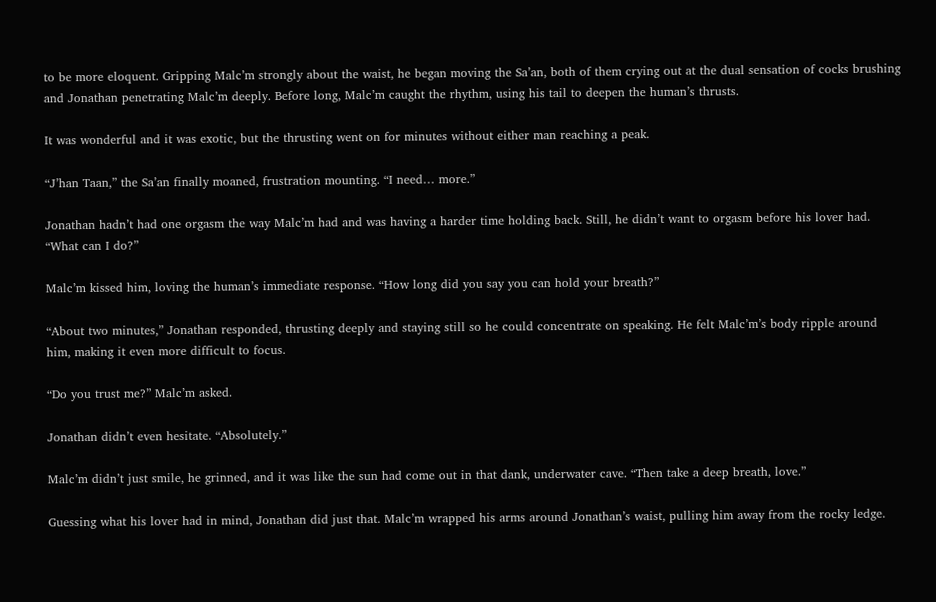to be more eloquent. Gripping Malc’m strongly about the waist, he began moving the Sa’an, both of them crying out at the dual sensation of cocks brushing and Jonathan penetrating Malc’m deeply. Before long, Malc’m caught the rhythm, using his tail to deepen the human’s thrusts.

It was wonderful and it was exotic, but the thrusting went on for minutes without either man reaching a peak.

“J’han Taan,” the Sa’an finally moaned, frustration mounting. “I need… more.”

Jonathan hadn’t had one orgasm the way Malc’m had and was having a harder time holding back. Still, he didn’t want to orgasm before his lover had. “What can I do?”

Malc’m kissed him, loving the human’s immediate response. “How long did you say you can hold your breath?”

“About two minutes,” Jonathan responded, thrusting deeply and staying still so he could concentrate on speaking. He felt Malc’m’s body ripple around him, making it even more difficult to focus.

“Do you trust me?” Malc’m asked.

Jonathan didn’t even hesitate. “Absolutely.”

Malc’m didn’t just smile, he grinned, and it was like the sun had come out in that dank, underwater cave. “Then take a deep breath, love.”

Guessing what his lover had in mind, Jonathan did just that. Malc’m wrapped his arms around Jonathan’s waist, pulling him away from the rocky ledge.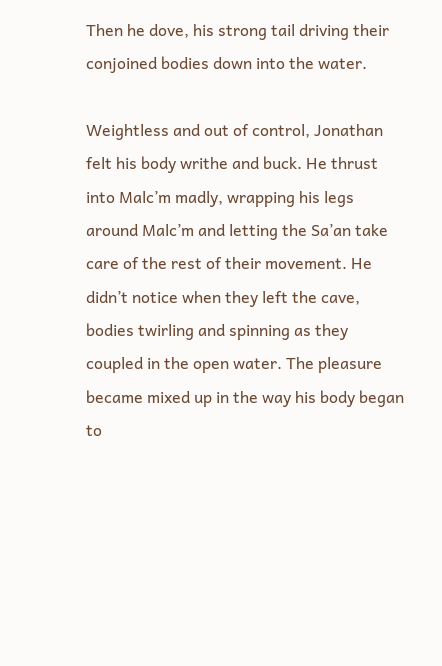Then he dove, his strong tail driving their conjoined bodies down into the water.

Weightless and out of control, Jonathan felt his body writhe and buck. He thrust into Malc’m madly, wrapping his legs around Malc’m and letting the Sa’an take care of the rest of their movement. He didn’t notice when they left the cave, bodies twirling and spinning as they coupled in the open water. The pleasure became mixed up in the way his body began to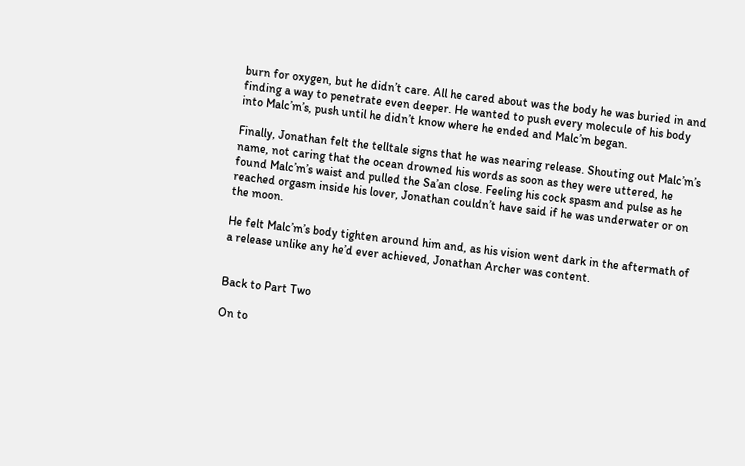burn for oxygen, but he didn’t care. All he cared about was the body he was buried in and finding a way to penetrate even deeper. He wanted to push every molecule of his body into Malc’m’s, push until he didn’t know where he ended and Malc’m began.

Finally, Jonathan felt the telltale signs that he was nearing release. Shouting out Malc’m’s name, not caring that the ocean drowned his words as soon as they were uttered, he found Malc’m’s waist and pulled the Sa’an close. Feeling his cock spasm and pulse as he reached orgasm inside his lover, Jonathan couldn’t have said if he was underwater or on the moon.

He felt Malc’m’s body tighten around him and, as his vision went dark in the aftermath of a release unlike any he’d ever achieved, Jonathan Archer was content.


Back to Part Two

On to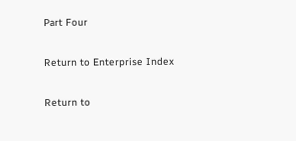Part Four

Return to Enterprise Index

Return to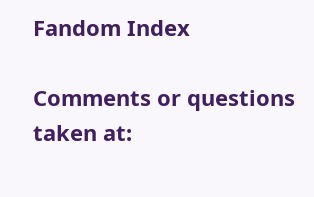Fandom Index

Comments or questions taken at: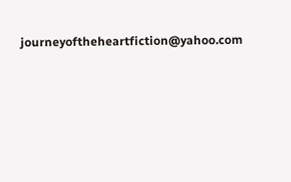journeyoftheheartfiction@yahoo.com